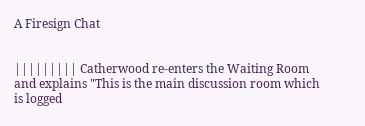A Firesign Chat


||||||||| Catherwood re-enters the Waiting Room and explains "This is the main discussion room which is logged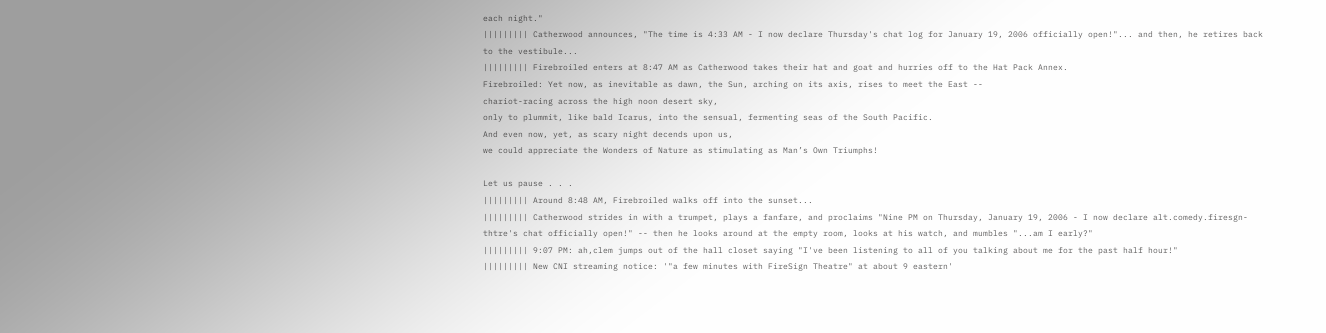each night."
||||||||| Catherwood announces, "The time is 4:33 AM - I now declare Thursday's chat log for January 19, 2006 officially open!"... and then, he retires back to the vestibule...
||||||||| Firebroiled enters at 8:47 AM as Catherwood takes their hat and goat and hurries off to the Hat Pack Annex.
Firebroiled: Yet now, as inevitable as dawn, the Sun, arching on its axis, rises to meet the East --
chariot-racing across the high noon desert sky,
only to plummit, like bald Icarus, into the sensual, fermenting seas of the South Pacific.
And even now, yet, as scary night decends upon us,
we could appreciate the Wonders of Nature as stimulating as Man’s Own Triumphs!

Let us pause . . .
||||||||| Around 8:48 AM, Firebroiled walks off into the sunset...
||||||||| Catherwood strides in with a trumpet, plays a fanfare, and proclaims "Nine PM on Thursday, January 19, 2006 - I now declare alt.comedy.firesgn-thtre's chat officially open!" -- then he looks around at the empty room, looks at his watch, and mumbles "...am I early?"
||||||||| 9:07 PM: ah,clem jumps out of the hall closet saying "I've been listening to all of you talking about me for the past half hour!"
||||||||| New CNI streaming notice: '"a few minutes with FireSign Theatre" at about 9 eastern'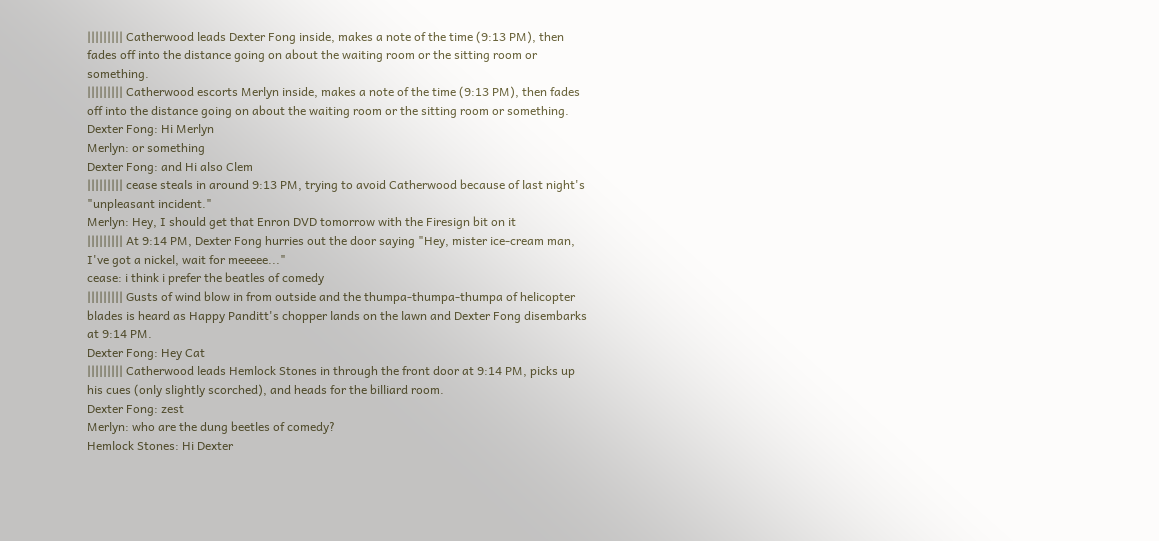||||||||| Catherwood leads Dexter Fong inside, makes a note of the time (9:13 PM), then fades off into the distance going on about the waiting room or the sitting room or something.
||||||||| Catherwood escorts Merlyn inside, makes a note of the time (9:13 PM), then fades off into the distance going on about the waiting room or the sitting room or something.
Dexter Fong: Hi Merlyn
Merlyn: or something
Dexter Fong: and Hi also Clem
||||||||| cease steals in around 9:13 PM, trying to avoid Catherwood because of last night's "unpleasant incident."
Merlyn: Hey, I should get that Enron DVD tomorrow with the Firesign bit on it
||||||||| At 9:14 PM, Dexter Fong hurries out the door saying "Hey, mister ice-cream man, I've got a nickel, wait for meeeee..."
cease: i think i prefer the beatles of comedy
||||||||| Gusts of wind blow in from outside and the thumpa-thumpa-thumpa of helicopter blades is heard as Happy Panditt's chopper lands on the lawn and Dexter Fong disembarks at 9:14 PM.
Dexter Fong: Hey Cat
||||||||| Catherwood leads Hemlock Stones in through the front door at 9:14 PM, picks up his cues (only slightly scorched), and heads for the billiard room.
Dexter Fong: zest
Merlyn: who are the dung beetles of comedy?
Hemlock Stones: Hi Dexter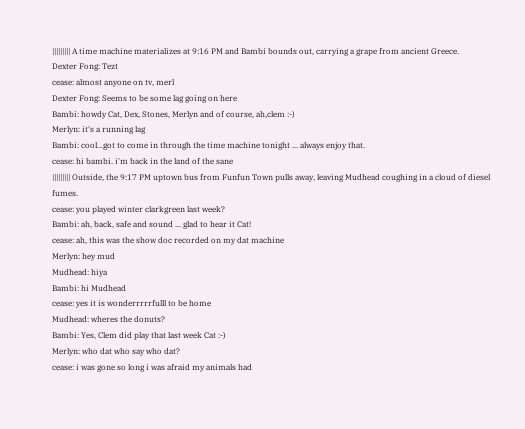||||||||| A time machine materializes at 9:16 PM and Bambi bounds out, carrying a grape from ancient Greece.
Dexter Fong: Tezt
cease: almost anyone on tv, merl
Dexter Fong: Seems to be some lag going on here
Bambi: howdy Cat, Dex, Stones, Merlyn and of course, ah,clem :-)
Merlyn: it's a running lag
Bambi: cool...got to come in through the time machine tonight ... always enjoy that.
cease: hi bambi. i'm back in the land of the sane
||||||||| Outside, the 9:17 PM uptown bus from Funfun Town pulls away, leaving Mudhead coughing in a cloud of diesel fumes.
cease: you played winter clarkgreen last week?
Bambi: ah, back, safe and sound ... glad to hear it Cat!
cease: ah, this was the show doc recorded on my dat machine
Merlyn: hey mud
Mudhead: hiya
Bambi: hi Mudhead
cease: yes it is wonderrrrrfulll to be home
Mudhead: wheres the donuts?
Bambi: Yes, Clem did play that last week Cat :-)
Merlyn: who dat who say who dat?
cease: i was gone so long i was afraid my animals had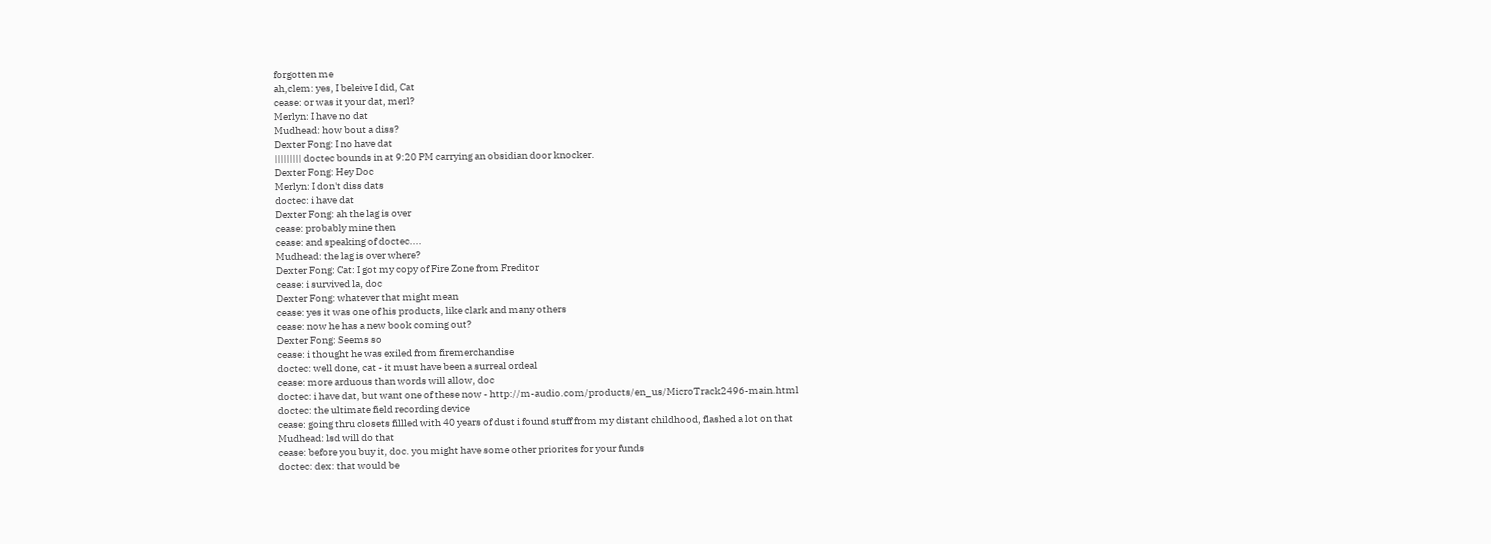forgotten me
ah,clem: yes, I beleive I did, Cat
cease: or was it your dat, merl?
Merlyn: I have no dat
Mudhead: how bout a diss?
Dexter Fong: I no have dat
||||||||| doctec bounds in at 9:20 PM carrying an obsidian door knocker.
Dexter Fong: Hey Doc
Merlyn: I don't diss dats
doctec: i have dat
Dexter Fong: ah the lag is over
cease: probably mine then
cease: and speaking of doctec....
Mudhead: the lag is over where?
Dexter Fong: Cat: I got my copy of Fire Zone from Freditor
cease: i survived la, doc
Dexter Fong: whatever that might mean
cease: yes it was one of his products, like clark and many others
cease: now he has a new book coming out?
Dexter Fong: Seems so
cease: i thought he was exiled from firemerchandise
doctec: well done, cat - it must have been a surreal ordeal
cease: more arduous than words will allow, doc
doctec: i have dat, but want one of these now - http://m-audio.com/products/en_us/MicroTrack2496-main.html
doctec: the ultimate field recording device
cease: going thru closets fillled with 40 years of dust i found stuff from my distant childhood, flashed a lot on that
Mudhead: lsd will do that
cease: before you buy it, doc. you might have some other priorites for your funds
doctec: dex: that would be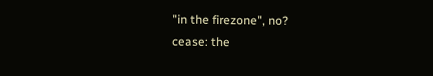"in the firezone", no?
cease: the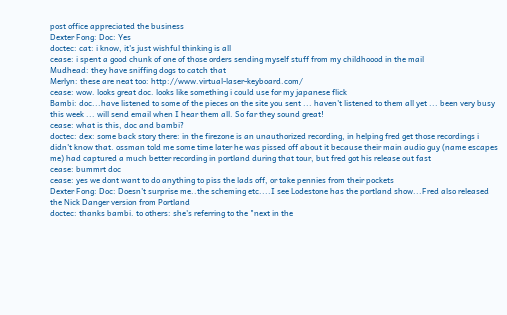post office appreciated the business
Dexter Fong: Doc: Yes
doctec: cat: i know, it's just wishful thinking is all
cease: i spent a good chunk of one of those orders sending myself stuff from my childhoood in the mail
Mudhead: they have sniffing dogs to catch that
Merlyn: these are neat too: http://www.virtual-laser-keyboard.com/
cease: wow. looks great doc. looks like something i could use for my japanese flick
Bambi: doc...have listened to some of the pieces on the site you sent ... haven't listened to them all yet ... been very busy this week ... will send email when I hear them all. So far they sound great!
cease: what is this, doc and bambi?
doctec: dex: some back story there: in the firezone is an unauthorized recording, in helping fred get those recordings i didn't know that. ossman told me some time later he was pissed off about it because their main audio guy (name escapes me) had captured a much better recording in portland during that tour, but fred got his release out fast
cease: bummrt doc
cease: yes we dont want to do anything to piss the lads off, or take pennies from their pockets
Dexter Fong: Doc: Doesn't surprise me..the scheming etc....I see Lodestone has the portland show...Fred also released the Nick Danger version from Portland
doctec: thanks bambi. to others: she's referring to the "next in the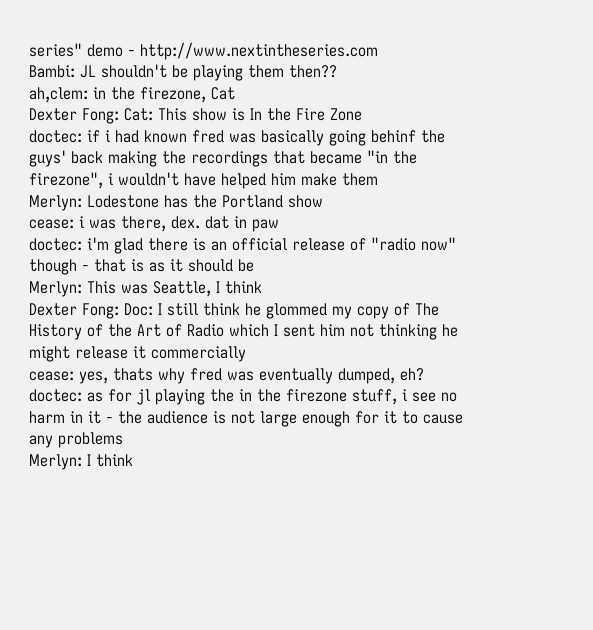series" demo - http://www.nextintheseries.com
Bambi: JL shouldn't be playing them then??
ah,clem: in the firezone, Cat
Dexter Fong: Cat: This show is In the Fire Zone
doctec: if i had known fred was basically going behinf the guys' back making the recordings that became "in the firezone", i wouldn't have helped him make them
Merlyn: Lodestone has the Portland show
cease: i was there, dex. dat in paw
doctec: i'm glad there is an official release of "radio now" though - that is as it should be
Merlyn: This was Seattle, I think
Dexter Fong: Doc: I still think he glommed my copy of The History of the Art of Radio which I sent him not thinking he might release it commercially
cease: yes, thats why fred was eventually dumped, eh?
doctec: as for jl playing the in the firezone stuff, i see no harm in it - the audience is not large enough for it to cause any problems
Merlyn: I think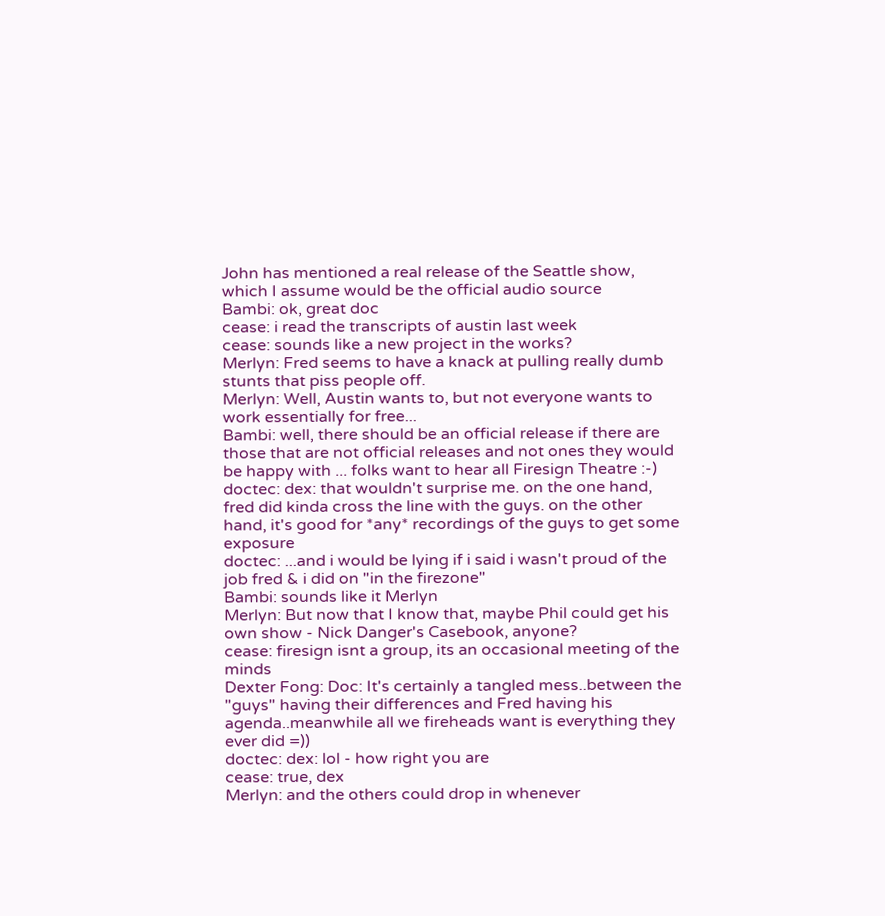John has mentioned a real release of the Seattle show, which I assume would be the official audio source
Bambi: ok, great doc
cease: i read the transcripts of austin last week
cease: sounds like a new project in the works?
Merlyn: Fred seems to have a knack at pulling really dumb stunts that piss people off.
Merlyn: Well, Austin wants to, but not everyone wants to work essentially for free...
Bambi: well, there should be an official release if there are those that are not official releases and not ones they would be happy with ... folks want to hear all Firesign Theatre :-)
doctec: dex: that wouldn't surprise me. on the one hand, fred did kinda cross the line with the guys. on the other hand, it's good for *any* recordings of the guys to get some exposure
doctec: ...and i would be lying if i said i wasn't proud of the job fred & i did on "in the firezone"
Bambi: sounds like it Merlyn
Merlyn: But now that I know that, maybe Phil could get his own show - Nick Danger's Casebook, anyone?
cease: firesign isnt a group, its an occasional meeting of the minds
Dexter Fong: Doc: It's certainly a tangled mess..between the "guys" having their differences and Fred having his agenda..meanwhile all we fireheads want is everything they ever did =))
doctec: dex: lol - how right you are
cease: true, dex
Merlyn: and the others could drop in whenever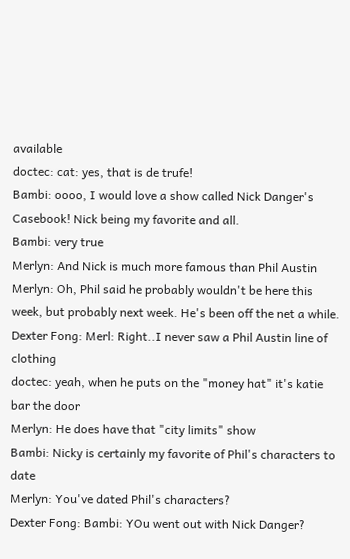available
doctec: cat: yes, that is de trufe!
Bambi: oooo, I would love a show called Nick Danger's Casebook! Nick being my favorite and all.
Bambi: very true
Merlyn: And Nick is much more famous than Phil Austin
Merlyn: Oh, Phil said he probably wouldn't be here this week, but probably next week. He's been off the net a while.
Dexter Fong: Merl: Right..I never saw a Phil Austin line of clothing
doctec: yeah, when he puts on the "money hat" it's katie bar the door
Merlyn: He does have that "city limits" show
Bambi: Nicky is certainly my favorite of Phil's characters to date
Merlyn: You've dated Phil's characters?
Dexter Fong: Bambi: YOu went out with Nick Danger?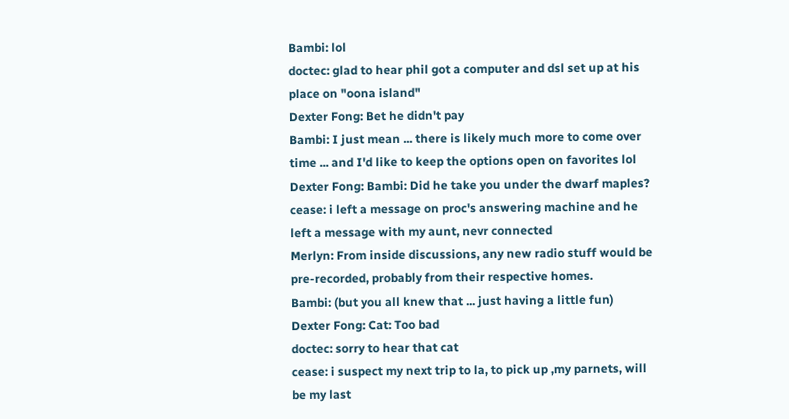Bambi: lol
doctec: glad to hear phil got a computer and dsl set up at his place on "oona island"
Dexter Fong: Bet he didn't pay
Bambi: I just mean ... there is likely much more to come over time ... and I'd like to keep the options open on favorites lol
Dexter Fong: Bambi: Did he take you under the dwarf maples?
cease: i left a message on proc's answering machine and he left a message with my aunt, nevr connected
Merlyn: From inside discussions, any new radio stuff would be pre-recorded, probably from their respective homes.
Bambi: (but you all knew that ... just having a little fun)
Dexter Fong: Cat: Too bad
doctec: sorry to hear that cat
cease: i suspect my next trip to la, to pick up ,my parnets, will be my last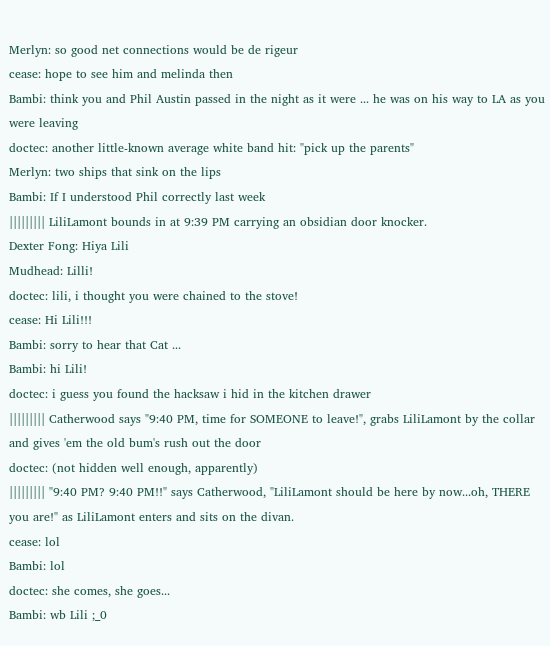Merlyn: so good net connections would be de rigeur
cease: hope to see him and melinda then
Bambi: think you and Phil Austin passed in the night as it were ... he was on his way to LA as you were leaving
doctec: another little-known average white band hit: "pick up the parents"
Merlyn: two ships that sink on the lips
Bambi: If I understood Phil correctly last week
||||||||| LiliLamont bounds in at 9:39 PM carrying an obsidian door knocker.
Dexter Fong: Hiya Lili
Mudhead: Lilli!
doctec: lili, i thought you were chained to the stove!
cease: Hi Lili!!!
Bambi: sorry to hear that Cat ...
Bambi: hi Lili!
doctec: i guess you found the hacksaw i hid in the kitchen drawer
||||||||| Catherwood says "9:40 PM, time for SOMEONE to leave!", grabs LiliLamont by the collar and gives 'em the old bum's rush out the door
doctec: (not hidden well enough, apparently)
||||||||| "9:40 PM? 9:40 PM!!" says Catherwood, "LiliLamont should be here by now...oh, THERE you are!" as LiliLamont enters and sits on the divan.
cease: lol
Bambi: lol
doctec: she comes, she goes...
Bambi: wb Lili ;_0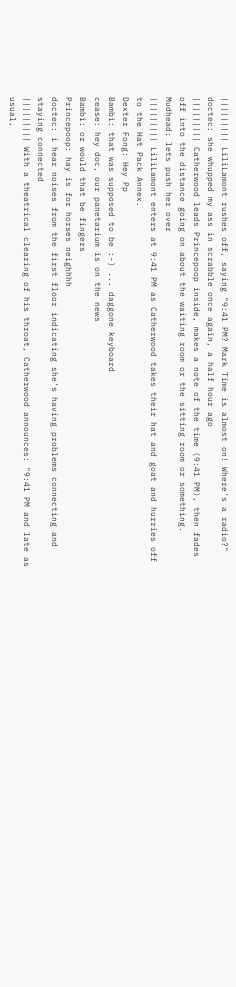||||||||| LiliLamont rushes off, saying "9:41 PM? Mark Time is almost on! Where's a radio?"
doctec: she whupped my ass in scrabble once again, a half hour ago
||||||||| Catherwood leads Princepoop inside, makes a note of the time (9:41 PM), then fades off into the distance going on about the waiting room or the sitting room or something.
Mudhead: lets push her over
||||||||| LiliLamont enters at 9:41 PM as Catherwood takes their hat and goat and hurries off to the Hat Pack Annex.
Dexter Fong: Hey Pp
Bambi: that was supposed to be :-) ... daggone keyboard
cease: hey doc, our panetarium is on the news
Bambi: or would that be fingers
Princepoop: hay is for horses neighhhh
doctec: i hear noises from the first floor indicating she's having problems connecting and staying connected
||||||||| With a theatrical clearing of his throat, Catherwood announces: "9:41 PM and late as usual,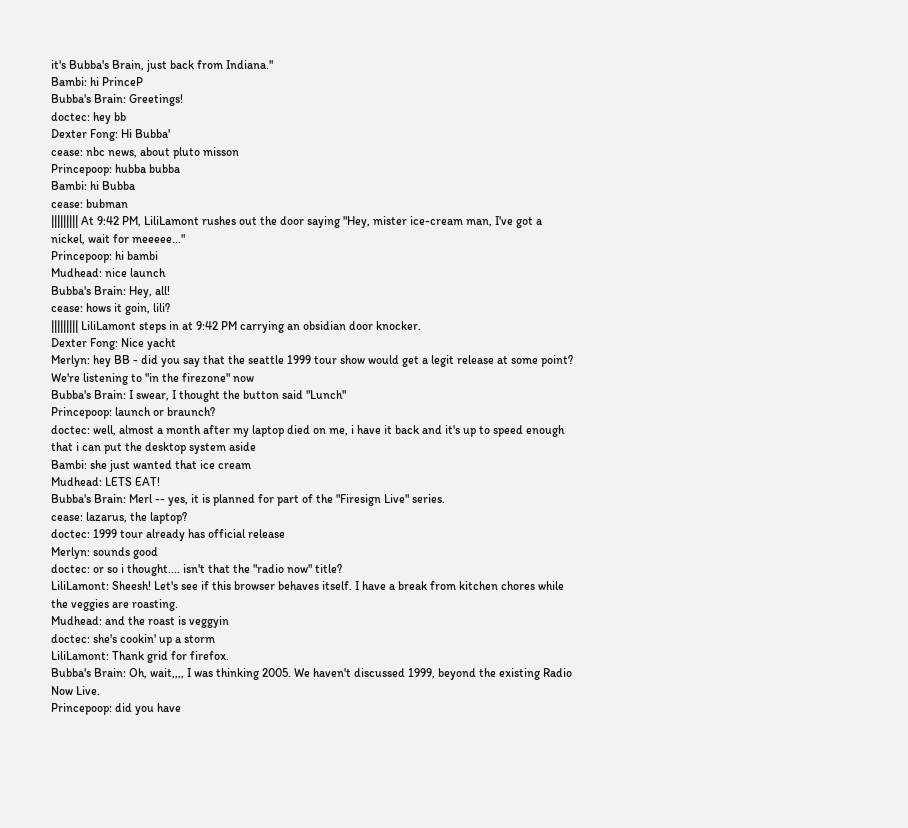it's Bubba's Brain, just back from Indiana."
Bambi: hi PrinceP
Bubba's Brain: Greetings!
doctec: hey bb
Dexter Fong: Hi Bubba'
cease: nbc news, about pluto misson
Princepoop: hubba bubba
Bambi: hi Bubba
cease: bubman
||||||||| At 9:42 PM, LiliLamont rushes out the door saying "Hey, mister ice-cream man, I've got a nickel, wait for meeeee..."
Princepoop: hi bambi
Mudhead: nice launch
Bubba's Brain: Hey, all!
cease: hows it goin, lili?
||||||||| LiliLamont steps in at 9:42 PM carrying an obsidian door knocker.
Dexter Fong: Nice yacht
Merlyn: hey BB - did you say that the seattle 1999 tour show would get a legit release at some point? We're listening to "in the firezone" now
Bubba's Brain: I swear, I thought the button said "Lunch"
Princepoop: launch or braunch?
doctec: well, almost a month after my laptop died on me, i have it back and it's up to speed enough that i can put the desktop system aside
Bambi: she just wanted that ice cream
Mudhead: LETS EAT!
Bubba's Brain: Merl -- yes, it is planned for part of the "Firesign Live" series.
cease: lazarus, the laptop?
doctec: 1999 tour already has official release
Merlyn: sounds good
doctec: or so i thought.... isn't that the "radio now" title?
LiliLamont: Sheesh! Let's see if this browser behaves itself. I have a break from kitchen chores while the veggies are roasting.
Mudhead: and the roast is veggyin
doctec: she's cookin' up a storm
LiliLamont: Thank grid for firefox.
Bubba's Brain: Oh, wait,,,, I was thinking 2005. We haven't discussed 1999, beyond the existing Radio Now Live.
Princepoop: did you have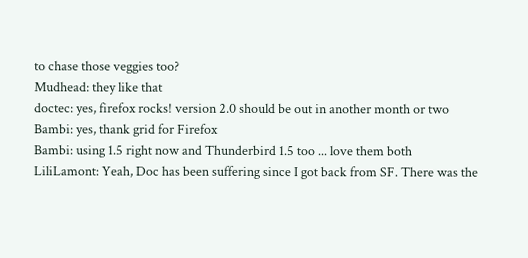to chase those veggies too?
Mudhead: they like that
doctec: yes, firefox rocks! version 2.0 should be out in another month or two
Bambi: yes, thank grid for Firefox
Bambi: using 1.5 right now and Thunderbird 1.5 too ... love them both
LiliLamont: Yeah, Doc has been suffering since I got back from SF. There was the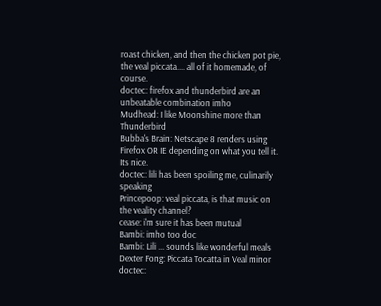roast chicken, and then the chicken pot pie, the veal piccata.... all of it homemade, of course.
doctec: firefox and thunderbird are an unbeatable combination imho
Mudhead: I like Moonshine more than Thunderbird
Bubba's Brain: Netscape 8 renders using Firefox OR IE depending on what you tell it. Its nice.
doctec: lili has been spoiling me, culinarily speaking
Princepoop: veal piccata, is that music on the veality channel?
cease: i'm sure it has been mutual
Bambi: imho too doc
Bambi: Lili ... sounds like wonderful meals
Dexter Fong: Piccata Tocatta in Veal minor
doctec: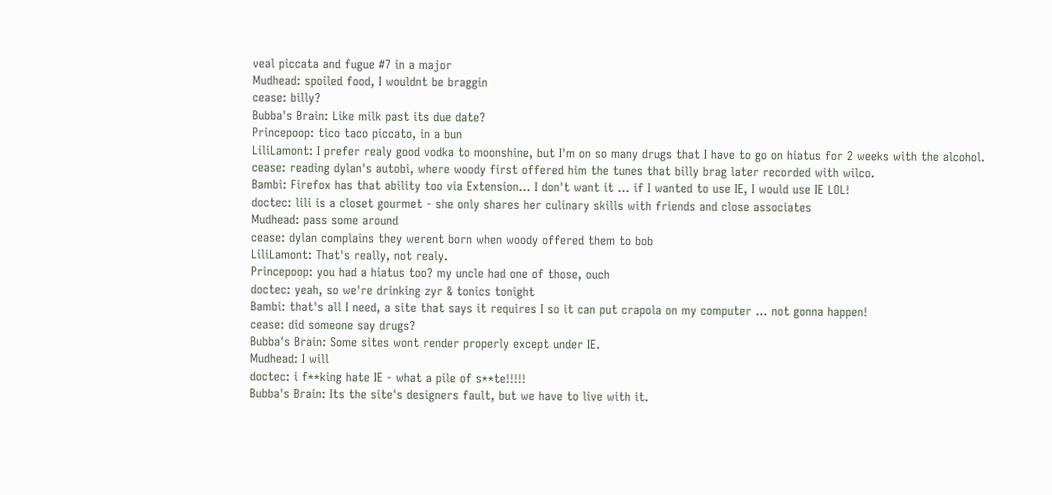veal piccata and fugue #7 in a major
Mudhead: spoiled food, I wouldnt be braggin
cease: billy?
Bubba's Brain: Like milk past its due date?
Princepoop: tico taco piccato, in a bun
LiliLamont: I prefer realy good vodka to moonshine, but I'm on so many drugs that I have to go on hiatus for 2 weeks with the alcohol.
cease: reading dylan's autobi, where woody first offered him the tunes that billy brag later recorded with wilco.
Bambi: Firefox has that ability too via Extension... I don't want it ... if I wanted to use IE, I would use IE LOL!
doctec: lili is a closet gourmet - she only shares her culinary skills with friends and close associates
Mudhead: pass some around
cease: dylan complains they werent born when woody offered them to bob
LiliLamont: That's really, not realy.
Princepoop: you had a hiatus too? my uncle had one of those, ouch
doctec: yeah, so we're drinking zyr & tonics tonight
Bambi: that's all I need, a site that says it requires I so it can put crapola on my computer ... not gonna happen!
cease: did someone say drugs?
Bubba's Brain: Some sites wont render properly except under IE.
Mudhead: I will
doctec: i f**king hate IE - what a pile of s**te!!!!!
Bubba's Brain: Its the site's designers fault, but we have to live with it.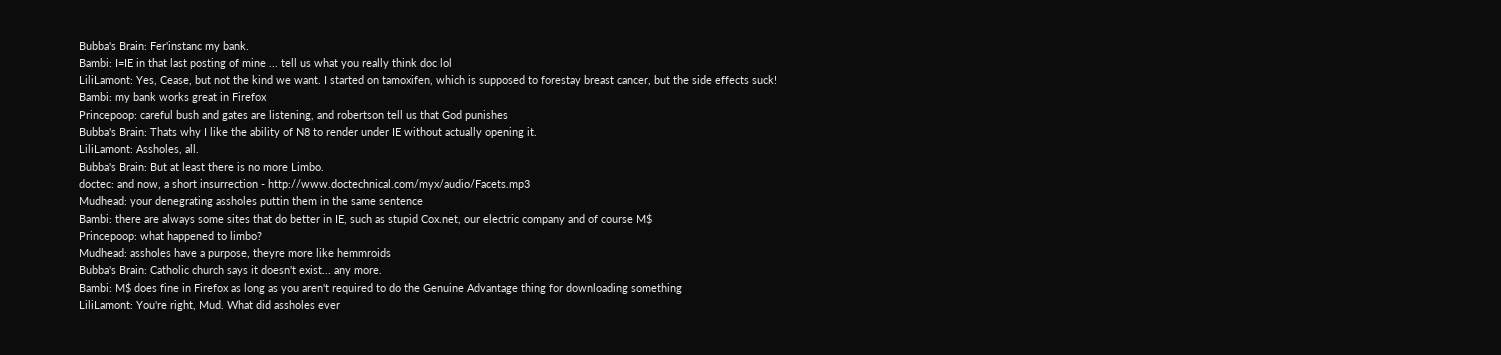Bubba's Brain: Fer'instanc my bank.
Bambi: I=IE in that last posting of mine ... tell us what you really think doc lol
LiliLamont: Yes, Cease, but not the kind we want. I started on tamoxifen, which is supposed to forestay breast cancer, but the side effects suck!
Bambi: my bank works great in Firefox
Princepoop: careful bush and gates are listening, and robertson tell us that God punishes
Bubba's Brain: Thats why I like the ability of N8 to render under IE without actually opening it.
LiliLamont: Assholes, all.
Bubba's Brain: But at least there is no more Limbo.
doctec: and now, a short insurrection - http://www.doctechnical.com/myx/audio/Facets.mp3
Mudhead: your denegrating assholes puttin them in the same sentence
Bambi: there are always some sites that do better in IE, such as stupid Cox.net, our electric company and of course M$
Princepoop: what happened to limbo?
Mudhead: assholes have a purpose, theyre more like hemmroids
Bubba's Brain: Catholic church says it doesn't exist... any more.
Bambi: M$ does fine in Firefox as long as you aren't required to do the Genuine Advantage thing for downloading something
LiliLamont: You're right, Mud. What did assholes ever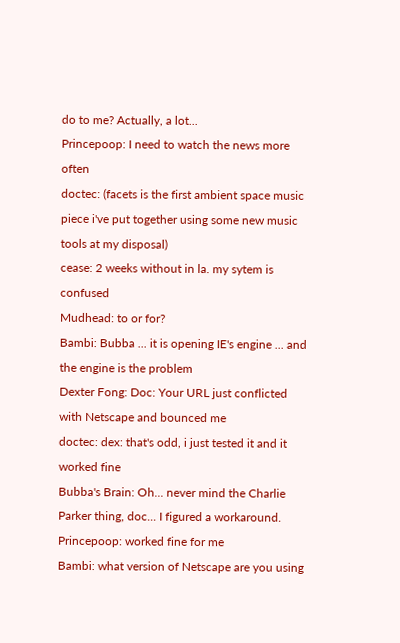do to me? Actually, a lot...
Princepoop: I need to watch the news more often
doctec: (facets is the first ambient space music piece i've put together using some new music tools at my disposal)
cease: 2 weeks without in la. my sytem is confused
Mudhead: to or for?
Bambi: Bubba ... it is opening IE's engine ... and the engine is the problem
Dexter Fong: Doc: Your URL just conflicted with Netscape and bounced me
doctec: dex: that's odd, i just tested it and it worked fine
Bubba's Brain: Oh... never mind the Charlie Parker thing, doc... I figured a workaround.
Princepoop: worked fine for me
Bambi: what version of Netscape are you using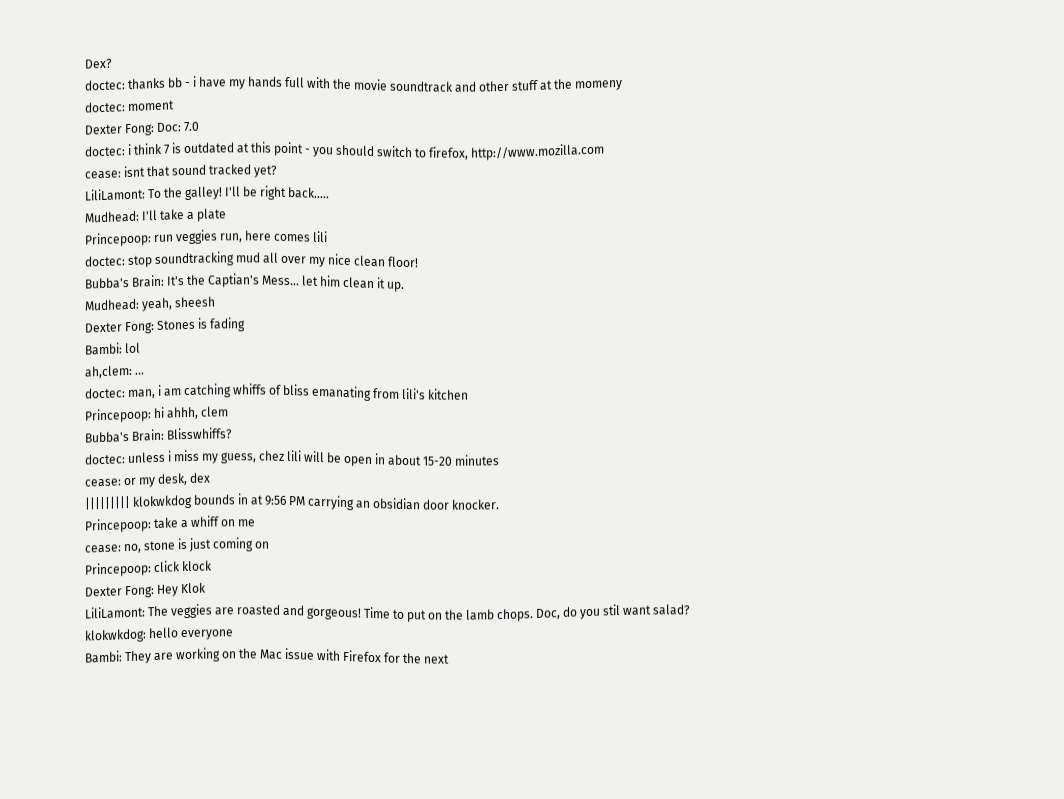Dex?
doctec: thanks bb - i have my hands full with the movie soundtrack and other stuff at the momeny
doctec: moment
Dexter Fong: Doc: 7.0
doctec: i think 7 is outdated at this point - you should switch to firefox, http://www.mozilla.com
cease: isnt that sound tracked yet?
LiliLamont: To the galley! I'll be right back.....
Mudhead: I'll take a plate
Princepoop: run veggies run, here comes lili
doctec: stop soundtracking mud all over my nice clean floor!
Bubba's Brain: It's the Captian's Mess... let him clean it up.
Mudhead: yeah, sheesh
Dexter Fong: Stones is fading
Bambi: lol
ah,clem: ...
doctec: man, i am catching whiffs of bliss emanating from lili's kitchen
Princepoop: hi ahhh, clem
Bubba's Brain: Blisswhiffs?
doctec: unless i miss my guess, chez lili will be open in about 15-20 minutes
cease: or my desk, dex
||||||||| klokwkdog bounds in at 9:56 PM carrying an obsidian door knocker.
Princepoop: take a whiff on me
cease: no, stone is just coming on
Princepoop: click klock
Dexter Fong: Hey Klok
LiliLamont: The veggies are roasted and gorgeous! Time to put on the lamb chops. Doc, do you stil want salad?
klokwkdog: hello everyone
Bambi: They are working on the Mac issue with Firefox for the next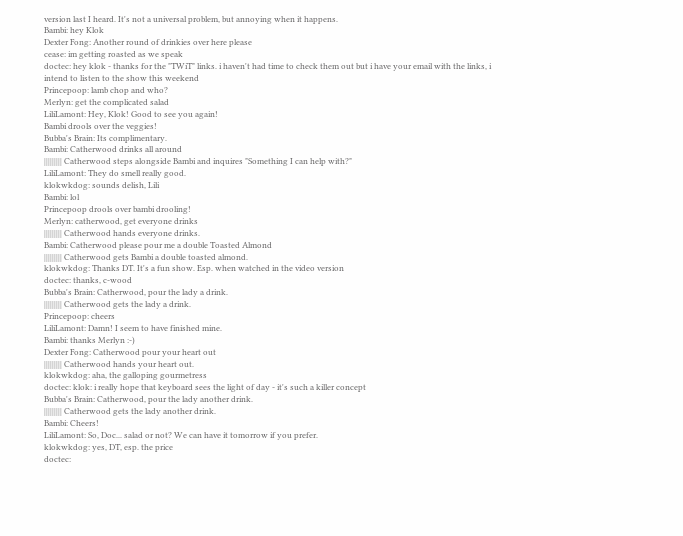version last I heard. It's not a universal problem, but annoying when it happens.
Bambi: hey Klok
Dexter Fong: Another round of drinkies over here please
cease: im getting roasted as we speak
doctec: hey klok - thanks for the "TWiT" links. i haven't had time to check them out but i have your email with the links, i intend to listen to the show this weekend
Princepoop: lamb chop and who?
Merlyn: get the complicated salad
LiliLamont: Hey, Klok! Good to see you again!
Bambi drools over the veggies!
Bubba's Brain: Its complimentary.
Bambi: Catherwood drinks all around
||||||||| Catherwood steps alongside Bambi and inquires "Something I can help with?"
LiliLamont: They do smell really good.
klokwkdog: sounds delish, Lili
Bambi: lol
Princepoop drools over bambi drooling!
Merlyn: catherwood, get everyone drinks
||||||||| Catherwood hands everyone drinks.
Bambi: Catherwood please pour me a double Toasted Almond
||||||||| Catherwood gets Bambi a double toasted almond.
klokwkdog: Thanks DT. It's a fun show. Esp. when watched in the video version
doctec: thanks, c-wood
Bubba's Brain: Catherwood, pour the lady a drink.
||||||||| Catherwood gets the lady a drink.
Princepoop: cheers
LiliLamont: Damn! I seem to have finished mine.
Bambi: thanks Merlyn :-)
Dexter Fong: Catherwood pour your heart out
||||||||| Catherwood hands your heart out.
klokwkdog: aha, the galloping gourmetress
doctec: klok: i really hope that keyboard sees the light of day - it's such a killer concept
Bubba's Brain: Catherwood, pour the lady another drink.
||||||||| Catherwood gets the lady another drink.
Bambi: Cheers!
LiliLamont: So, Doc... salad or not? We can have it tomorrow if you prefer.
klokwkdog: yes, DT, esp. the price
doctec: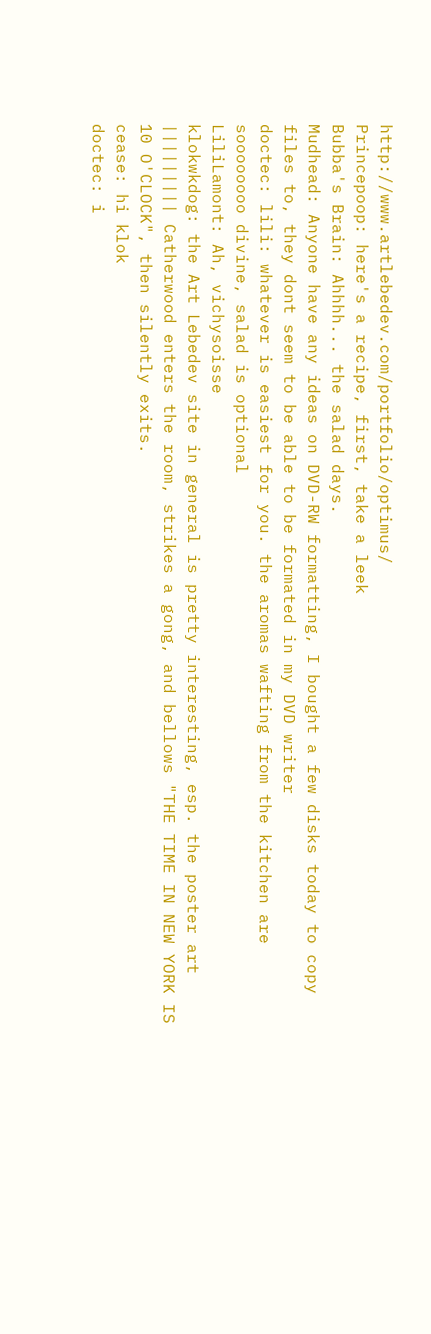http://www.artlebedev.com/portfolio/optimus/
Princepoop: here's a recipe, first, take a leek
Bubba's Brain: Ahhhh... the salad days.
Mudhead: Anyone have any ideas on DVD-RW formatting, I bought a few disks today to copy files to, they dont seem to be able to be formated in my DVD writer
doctec: lili: whatever is easiest for you. the aromas wafting from the kitchen are soooooooo divine, salad is optional
LiliLamont: Ah, vichysoisse
klokwkdog: the Art Lebedev site in general is pretty interesting, esp. the poster art
||||||||| Catherwood enters the room, strikes a gong, and bellows "THE TIME IN NEW YORK IS 10 O'CLOCK", then silently exits.
cease: hi klok
doctec: i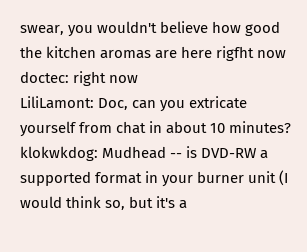swear, you wouldn't believe how good the kitchen aromas are here rigfht now
doctec: right now
LiliLamont: Doc, can you extricate yourself from chat in about 10 minutes?
klokwkdog: Mudhead -- is DVD-RW a supported format in your burner unit (I would think so, but it's a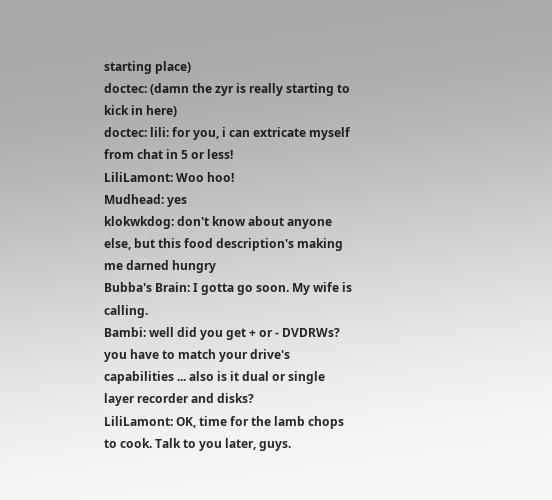starting place)
doctec: (damn the zyr is really starting to kick in here)
doctec: lili: for you, i can extricate myself from chat in 5 or less!
LiliLamont: Woo hoo!
Mudhead: yes
klokwkdog: don't know about anyone else, but this food description's making me darned hungry
Bubba's Brain: I gotta go soon. My wife is calling.
Bambi: well did you get + or - DVDRWs? you have to match your drive's capabilities ... also is it dual or single layer recorder and disks?
LiliLamont: OK, time for the lamb chops to cook. Talk to you later, guys.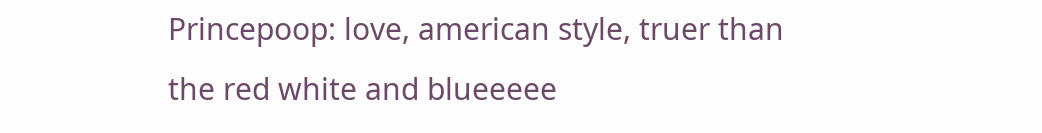Princepoop: love, american style, truer than the red white and blueeeee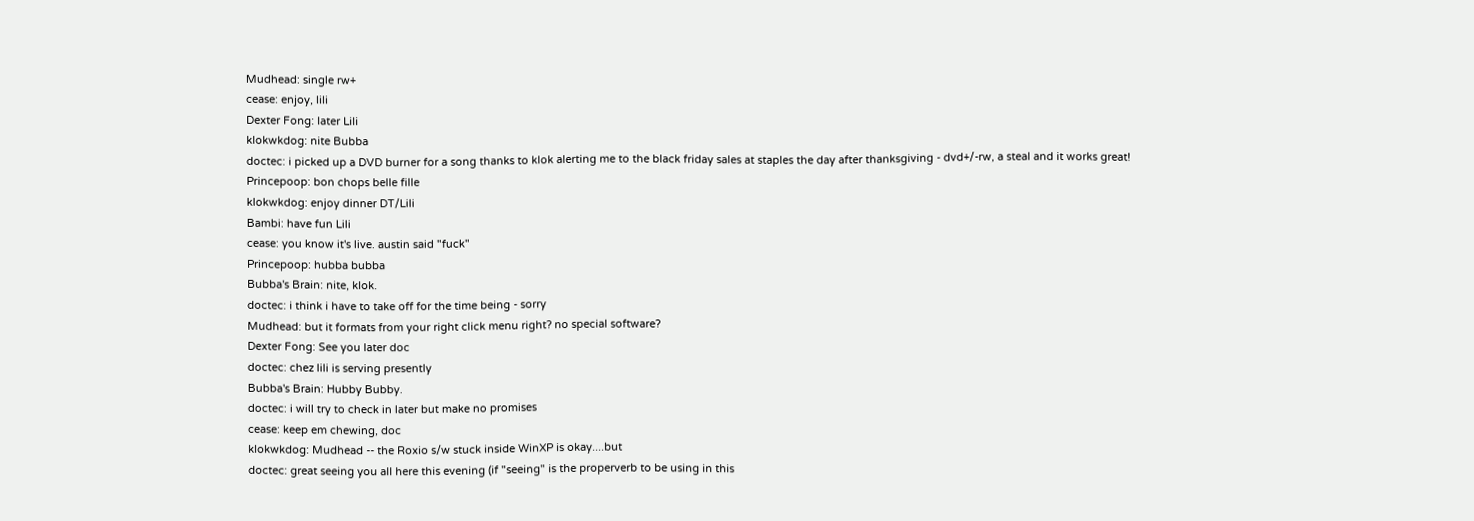Mudhead: single rw+
cease: enjoy, lili
Dexter Fong: later Lili
klokwkdog: nite Bubba
doctec: i picked up a DVD burner for a song thanks to klok alerting me to the black friday sales at staples the day after thanksgiving - dvd+/-rw, a steal and it works great!
Princepoop: bon chops belle fille
klokwkdog: enjoy dinner DT/Lili
Bambi: have fun Lili
cease: you know it's live. austin said "fuck"
Princepoop: hubba bubba
Bubba's Brain: nite, klok.
doctec: i think i have to take off for the time being - sorry
Mudhead: but it formats from your right click menu right? no special software?
Dexter Fong: See you later doc
doctec: chez lili is serving presently
Bubba's Brain: Hubby Bubby.
doctec: i will try to check in later but make no promises
cease: keep em chewing, doc
klokwkdog: Mudhead -- the Roxio s/w stuck inside WinXP is okay....but
doctec: great seeing you all here this evening (if "seeing" is the properverb to be using in this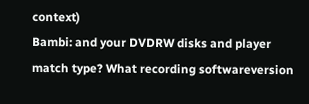context)
Bambi: and your DVDRW disks and player match type? What recording softwareversion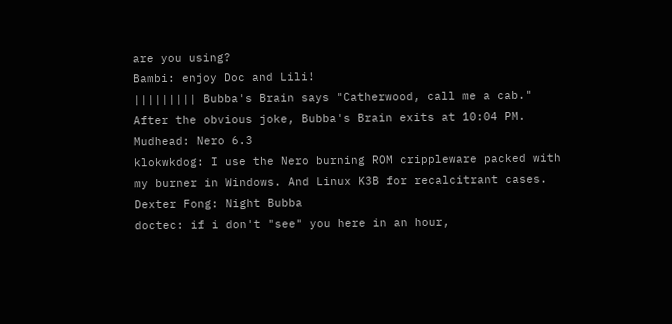are you using?
Bambi: enjoy Doc and Lili!
||||||||| Bubba's Brain says "Catherwood, call me a cab." After the obvious joke, Bubba's Brain exits at 10:04 PM.
Mudhead: Nero 6.3
klokwkdog: I use the Nero burning ROM crippleware packed with my burner in Windows. And Linux K3B for recalcitrant cases.
Dexter Fong: Night Bubba
doctec: if i don't "see" you here in an hour,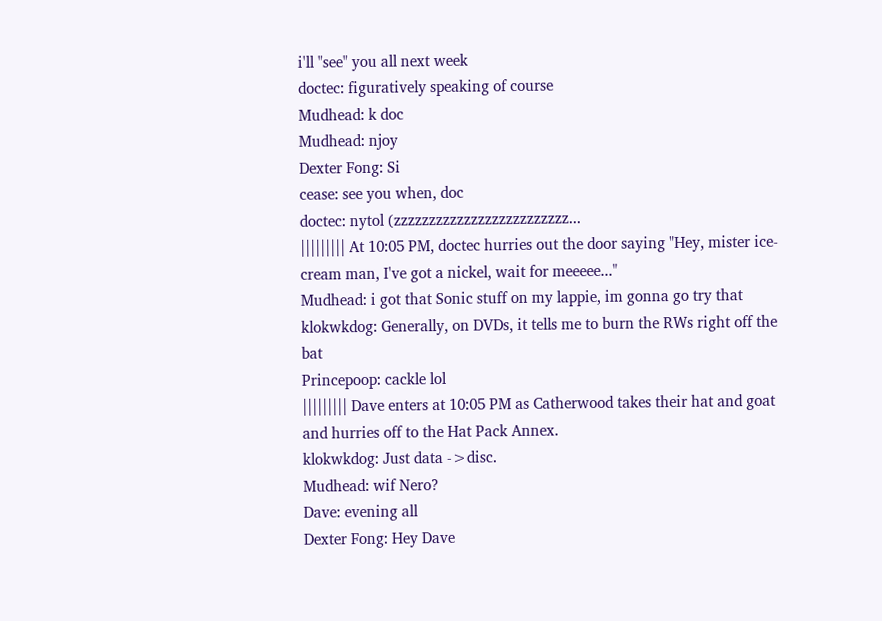i'll "see" you all next week
doctec: figuratively speaking of course
Mudhead: k doc
Mudhead: njoy
Dexter Fong: Si
cease: see you when, doc
doctec: nytol (zzzzzzzzzzzzzzzzzzzzzzzzz...
||||||||| At 10:05 PM, doctec hurries out the door saying "Hey, mister ice-cream man, I've got a nickel, wait for meeeee..."
Mudhead: i got that Sonic stuff on my lappie, im gonna go try that
klokwkdog: Generally, on DVDs, it tells me to burn the RWs right off the bat
Princepoop: cackle lol
||||||||| Dave enters at 10:05 PM as Catherwood takes their hat and goat and hurries off to the Hat Pack Annex.
klokwkdog: Just data ->disc.
Mudhead: wif Nero?
Dave: evening all
Dexter Fong: Hey Dave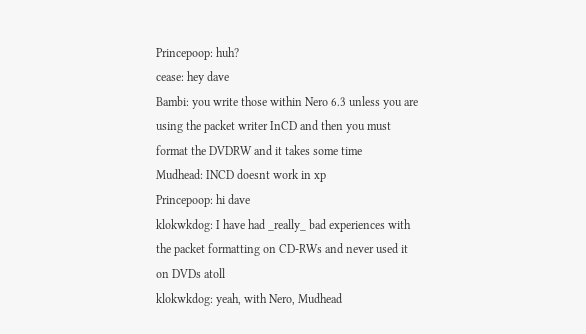Princepoop: huh?
cease: hey dave
Bambi: you write those within Nero 6.3 unless you are using the packet writer InCD and then you must format the DVDRW and it takes some time
Mudhead: INCD doesnt work in xp
Princepoop: hi dave
klokwkdog: I have had _really_ bad experiences with the packet formatting on CD-RWs and never used it on DVDs atoll
klokwkdog: yeah, with Nero, Mudhead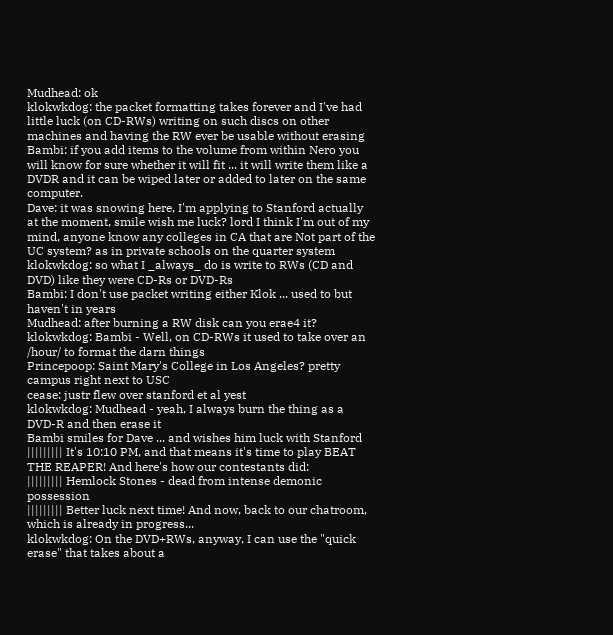Mudhead: ok
klokwkdog: the packet formatting takes forever and I've had little luck (on CD-RWs) writing on such discs on other machines and having the RW ever be usable without erasing
Bambi: if you add items to the volume from within Nero you will know for sure whether it will fit ... it will write them like a DVDR and it can be wiped later or added to later on the same computer.
Dave: it was snowing here, I'm applying to Stanford actually at the moment, smile wish me luck? lord I think I'm out of my mind, anyone know any colleges in CA that are Not part of the UC system? as in private schools on the quarter system
klokwkdog: so what I _always_ do is write to RWs (CD and DVD) like they were CD-Rs or DVD-Rs
Bambi: I don't use packet writing either Klok ... used to but haven't in years
Mudhead: after burning a RW disk can you erae4 it?
klokwkdog: Bambi - Well, on CD-RWs it used to take over an /hour/ to format the darn things
Princepoop: Saint Mary's College in Los Angeles? pretty campus right next to USC
cease: justr flew over stanford et al yest
klokwkdog: Mudhead - yeah, I always burn the thing as a DVD-R and then erase it
Bambi smiles for Dave ... and wishes him luck with Stanford
||||||||| It's 10:10 PM, and that means it's time to play BEAT THE REAPER! And here's how our contestants did:
||||||||| Hemlock Stones - dead from intense demonic possession
||||||||| Better luck next time! And now, back to our chatroom, which is already in progress...
klokwkdog: On the DVD+RWs, anyway, I can use the "quick erase" that takes about a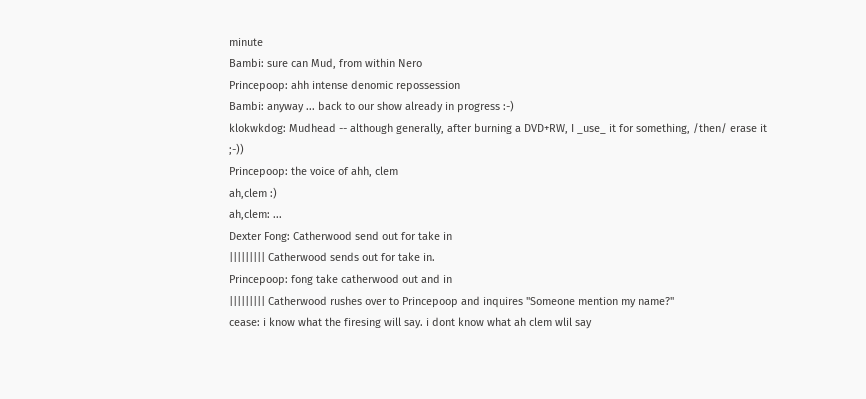minute
Bambi: sure can Mud, from within Nero
Princepoop: ahh intense denomic repossession
Bambi: anyway ... back to our show already in progress :-)
klokwkdog: Mudhead -- although generally, after burning a DVD+RW, I _use_ it for something, /then/ erase it ;-))
Princepoop: the voice of ahh, clem
ah,clem :)
ah,clem: ...
Dexter Fong: Catherwood send out for take in
||||||||| Catherwood sends out for take in.
Princepoop: fong take catherwood out and in
||||||||| Catherwood rushes over to Princepoop and inquires "Someone mention my name?"
cease: i know what the firesing will say. i dont know what ah clem wlil say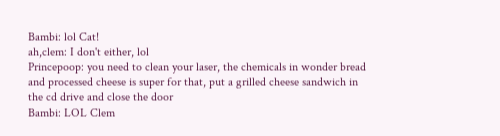Bambi: lol Cat!
ah,clem: I don't either, lol
Princepoop: you need to clean your laser, the chemicals in wonder bread and processed cheese is super for that, put a grilled cheese sandwich in the cd drive and close the door
Bambi: LOL Clem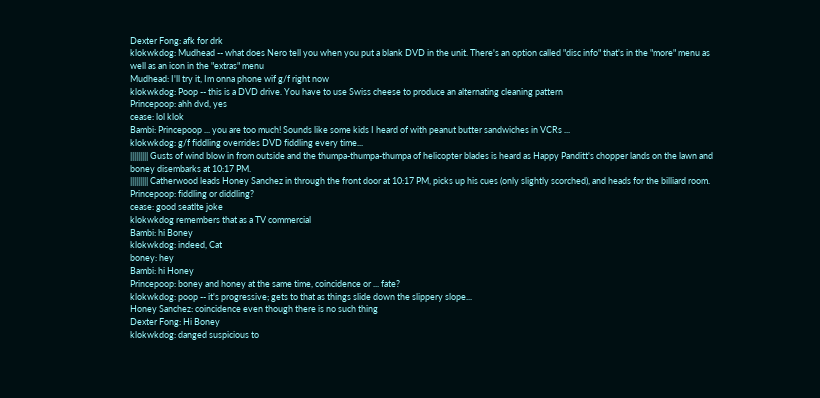Dexter Fong: afk for drk
klokwkdog: Mudhead -- what does Nero tell you when you put a blank DVD in the unit. There's an option called "disc info" that's in the "more" menu as well as an icon in the "extras" menu
Mudhead: I'll try it, Im onna phone wif g/f right now
klokwkdog: Poop -- this is a DVD drive. You have to use Swiss cheese to produce an alternating cleaning pattern
Princepoop: ahh dvd, yes
cease: lol klok
Bambi: Princepoop ... you are too much! Sounds like some kids I heard of with peanut butter sandwiches in VCRs ...
klokwkdog: g/f fiddling overrides DVD fiddling every time...
||||||||| Gusts of wind blow in from outside and the thumpa-thumpa-thumpa of helicopter blades is heard as Happy Panditt's chopper lands on the lawn and boney disembarks at 10:17 PM.
||||||||| Catherwood leads Honey Sanchez in through the front door at 10:17 PM, picks up his cues (only slightly scorched), and heads for the billiard room.
Princepoop: fiddling or diddling?
cease: good seatlte joke
klokwkdog remembers that as a TV commercial
Bambi: hi Boney
klokwkdog: indeed, Cat
boney: hey
Bambi: hi Honey
Princepoop: boney and honey at the same time, coincidence or ... fate?
klokwkdog: poop -- it's progressive; gets to that as things slide down the slippery slope...
Honey Sanchez: coincidence even though there is no such thing
Dexter Fong: Hi Boney
klokwkdog: danged suspicious to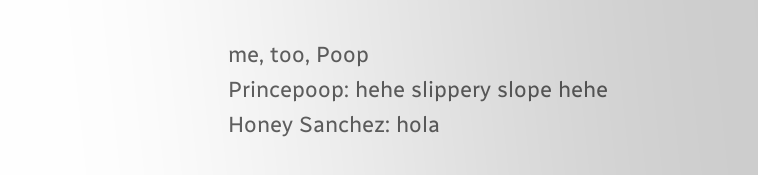me, too, Poop
Princepoop: hehe slippery slope hehe
Honey Sanchez: hola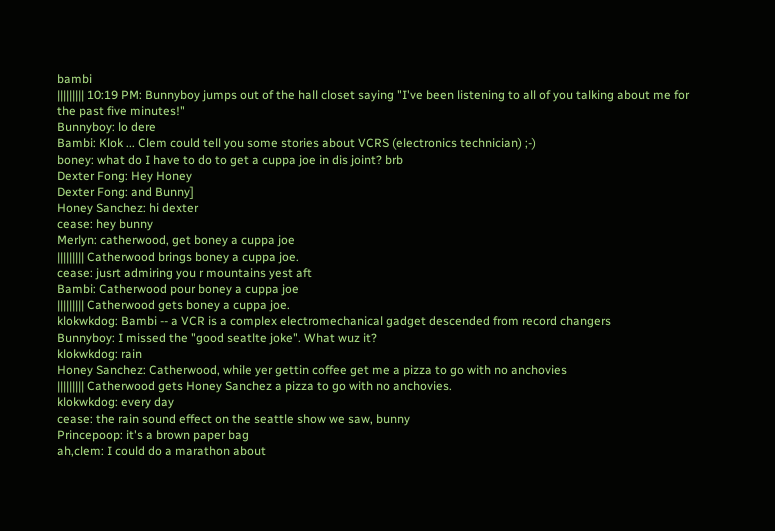bambi
||||||||| 10:19 PM: Bunnyboy jumps out of the hall closet saying "I've been listening to all of you talking about me for the past five minutes!"
Bunnyboy: lo dere
Bambi: Klok ... Clem could tell you some stories about VCRS (electronics technician) ;-)
boney: what do I have to do to get a cuppa joe in dis joint? brb
Dexter Fong: Hey Honey
Dexter Fong: and Bunny]
Honey Sanchez: hi dexter
cease: hey bunny
Merlyn: catherwood, get boney a cuppa joe
||||||||| Catherwood brings boney a cuppa joe.
cease: jusrt admiring you r mountains yest aft
Bambi: Catherwood pour boney a cuppa joe
||||||||| Catherwood gets boney a cuppa joe.
klokwkdog: Bambi -- a VCR is a complex electromechanical gadget descended from record changers
Bunnyboy: I missed the "good seatlte joke". What wuz it?
klokwkdog: rain
Honey Sanchez: Catherwood, while yer gettin coffee get me a pizza to go with no anchovies
||||||||| Catherwood gets Honey Sanchez a pizza to go with no anchovies.
klokwkdog: every day
cease: the rain sound effect on the seattle show we saw, bunny
Princepoop: it's a brown paper bag
ah,clem: I could do a marathon about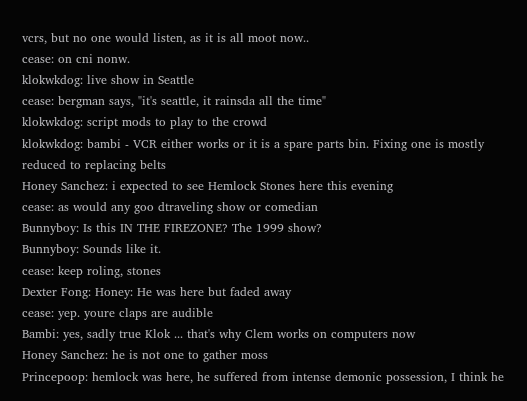vcrs, but no one would listen, as it is all moot now..
cease: on cni nonw.
klokwkdog: live show in Seattle
cease: bergman says, "it's seattle, it rainsda all the time"
klokwkdog: script mods to play to the crowd
klokwkdog: bambi - VCR either works or it is a spare parts bin. Fixing one is mostly reduced to replacing belts
Honey Sanchez: i expected to see Hemlock Stones here this evening
cease: as would any goo dtraveling show or comedian
Bunnyboy: Is this IN THE FIREZONE? The 1999 show?
Bunnyboy: Sounds like it.
cease: keep roling, stones
Dexter Fong: Honey: He was here but faded away
cease: yep. youre claps are audible
Bambi: yes, sadly true Klok ... that's why Clem works on computers now
Honey Sanchez: he is not one to gather moss
Princepoop: hemlock was here, he suffered from intense demonic possession, I think he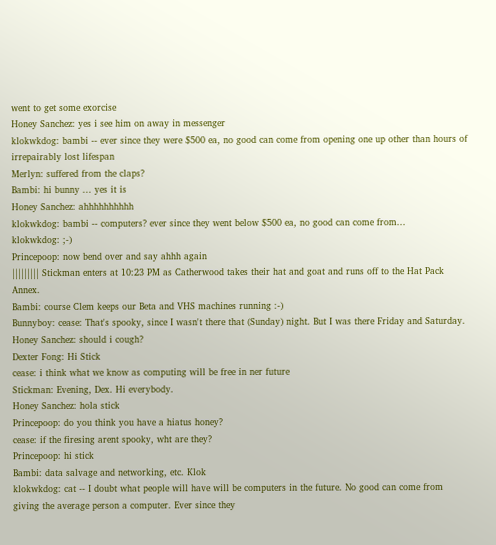went to get some exorcise
Honey Sanchez: yes i see him on away in messenger
klokwkdog: bambi -- ever since they were $500 ea, no good can come from opening one up other than hours of irrepairably lost lifespan
Merlyn: suffered from the claps?
Bambi: hi bunny ... yes it is
Honey Sanchez: ahhhhhhhhhh
klokwkdog: bambi -- computers? ever since they went below $500 ea, no good can come from...
klokwkdog: ;-)
Princepoop: now bend over and say ahhh again
||||||||| Stickman enters at 10:23 PM as Catherwood takes their hat and goat and runs off to the Hat Pack Annex.
Bambi: course Clem keeps our Beta and VHS machines running :-)
Bunnyboy: cease: That's spooky, since I wasn't there that (Sunday) night. But I was there Friday and Saturday.
Honey Sanchez: should i cough?
Dexter Fong: Hi Stick
cease: i think what we know as computing will be free in ner future
Stickman: Evening, Dex. Hi everybody.
Honey Sanchez: hola stick
Princepoop: do you think you have a hiatus honey?
cease: if the firesing arent spooky, wht are they?
Princepoop: hi stick
Bambi: data salvage and networking, etc. Klok
klokwkdog: cat -- I doubt what people will have will be computers in the future. No good can come from giving the average person a computer. Ever since they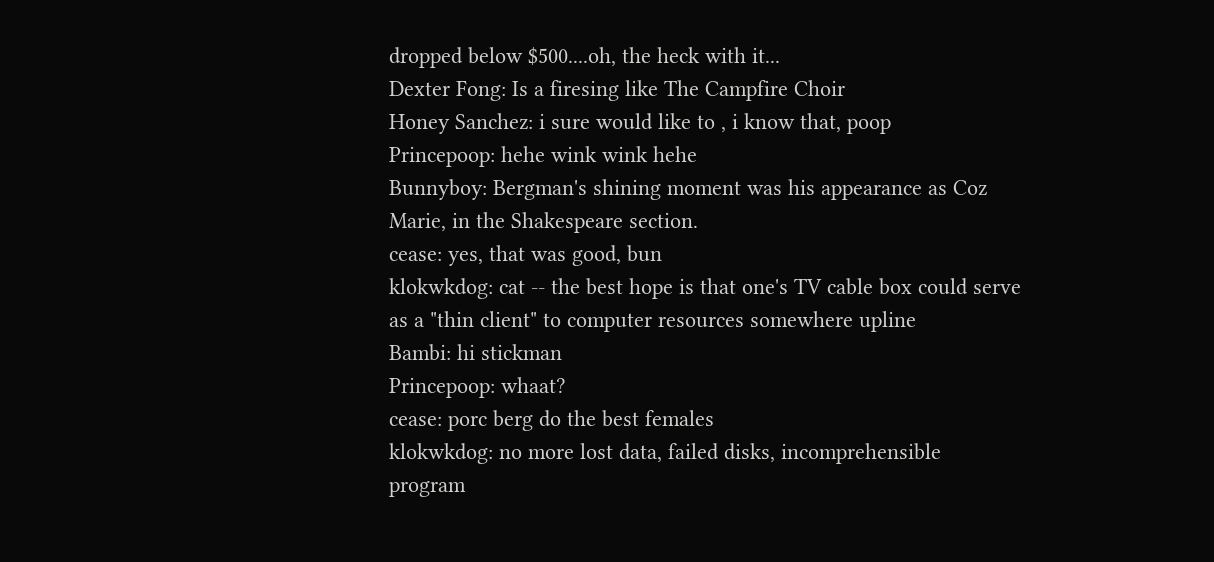dropped below $500....oh, the heck with it...
Dexter Fong: Is a firesing like The Campfire Choir
Honey Sanchez: i sure would like to , i know that, poop
Princepoop: hehe wink wink hehe
Bunnyboy: Bergman's shining moment was his appearance as Coz Marie, in the Shakespeare section.
cease: yes, that was good, bun
klokwkdog: cat -- the best hope is that one's TV cable box could serve as a "thin client" to computer resources somewhere upline
Bambi: hi stickman
Princepoop: whaat?
cease: porc berg do the best females
klokwkdog: no more lost data, failed disks, incomprehensible program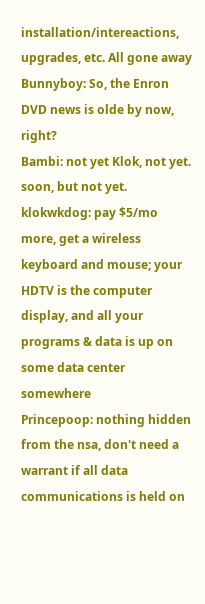installation/intereactions, upgrades, etc. All gone away
Bunnyboy: So, the Enron DVD news is olde by now, right?
Bambi: not yet Klok, not yet. soon, but not yet.
klokwkdog: pay $5/mo more, get a wireless keyboard and mouse; your HDTV is the computer display, and all your programs & data is up on some data center somewhere
Princepoop: nothing hidden from the nsa, don't need a warrant if all data communications is held on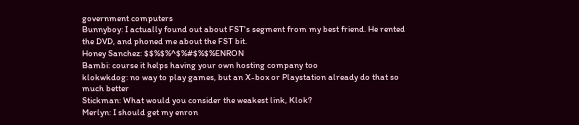government computers
Bunnyboy: I actually found out about FST's segment from my best friend. He rented the DVD, and phoned me about the FST bit.
Honey Sanchez: $$%$%^$%#$%$%ENRON
Bambi: course it helps having your own hosting company too
klokwkdog: no way to play games, but an X-box or Playstation already do that so much better
Stickman: What would you consider the weakest link, Klok?
Merlyn: I should get my enron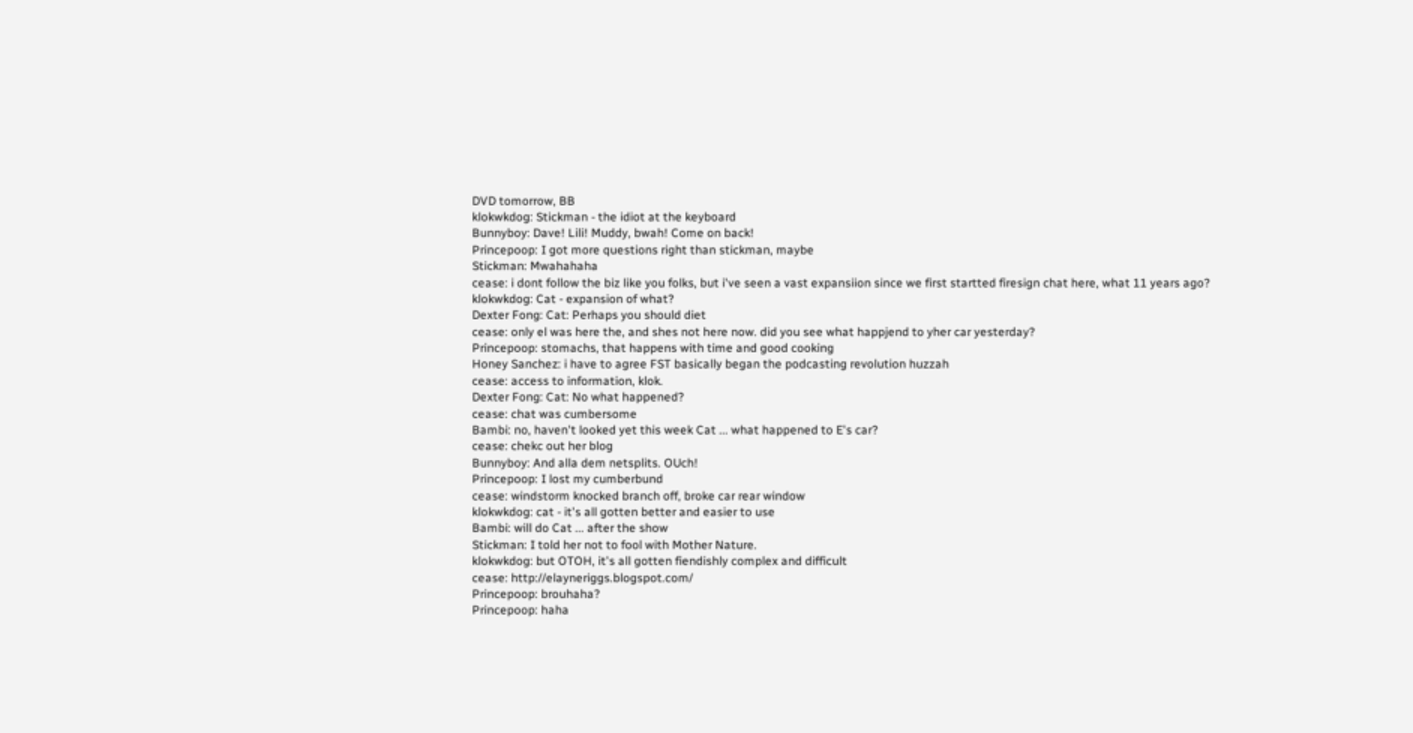DVD tomorrow, BB
klokwkdog: Stickman - the idiot at the keyboard
Bunnyboy: Dave! Lili! Muddy, bwah! Come on back!
Princepoop: I got more questions right than stickman, maybe
Stickman: Mwahahaha
cease: i dont follow the biz like you folks, but i've seen a vast expansiion since we first startted firesign chat here, what 11 years ago?
klokwkdog: Cat - expansion of what?
Dexter Fong: Cat: Perhaps you should diet
cease: only el was here the, and shes not here now. did you see what happjend to yher car yesterday?
Princepoop: stomachs, that happens with time and good cooking
Honey Sanchez: i have to agree FST basically began the podcasting revolution huzzah
cease: access to information, klok.
Dexter Fong: Cat: No what happened?
cease: chat was cumbersome
Bambi: no, haven't looked yet this week Cat ... what happened to E's car?
cease: chekc out her blog
Bunnyboy: And alla dem netsplits. OUch!
Princepoop: I lost my cumberbund
cease: windstorm knocked branch off, broke car rear window
klokwkdog: cat - it's all gotten better and easier to use
Bambi: will do Cat ... after the show
Stickman: I told her not to fool with Mother Nature.
klokwkdog: but OTOH, it's all gotten fiendishly complex and difficult
cease: http://elayneriggs.blogspot.com/
Princepoop: brouhaha?
Princepoop: haha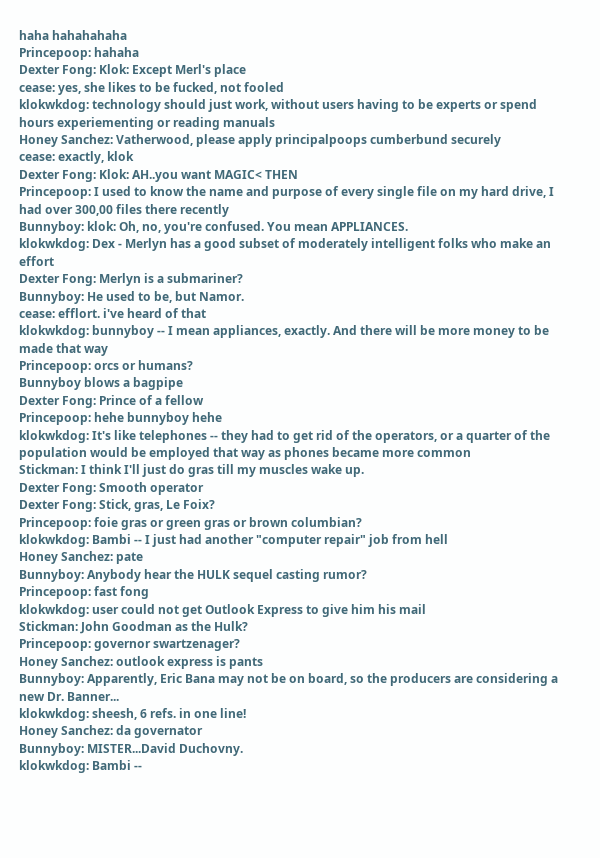haha hahahahaha
Princepoop: hahaha
Dexter Fong: Klok: Except Merl's place
cease: yes, she likes to be fucked, not fooled
klokwkdog: technology should just work, without users having to be experts or spend hours experiementing or reading manuals
Honey Sanchez: Vatherwood, please apply principalpoops cumberbund securely
cease: exactly, klok
Dexter Fong: Klok: AH..you want MAGIC< THEN
Princepoop: I used to know the name and purpose of every single file on my hard drive, I had over 300,00 files there recently
Bunnyboy: klok: Oh, no, you're confused. You mean APPLIANCES.
klokwkdog: Dex - Merlyn has a good subset of moderately intelligent folks who make an effort
Dexter Fong: Merlyn is a submariner?
Bunnyboy: He used to be, but Namor.
cease: efflort. i've heard of that
klokwkdog: bunnyboy -- I mean appliances, exactly. And there will be more money to be made that way
Princepoop: orcs or humans?
Bunnyboy blows a bagpipe
Dexter Fong: Prince of a fellow
Princepoop: hehe bunnyboy hehe
klokwkdog: It's like telephones -- they had to get rid of the operators, or a quarter of the population would be employed that way as phones became more common
Stickman: I think I'll just do gras till my muscles wake up.
Dexter Fong: Smooth operator
Dexter Fong: Stick, gras, Le Foix?
Princepoop: foie gras or green gras or brown columbian?
klokwkdog: Bambi -- I just had another "computer repair" job from hell
Honey Sanchez: pate
Bunnyboy: Anybody hear the HULK sequel casting rumor?
Princepoop: fast fong
klokwkdog: user could not get Outlook Express to give him his mail
Stickman: John Goodman as the Hulk?
Princepoop: governor swartzenager?
Honey Sanchez: outlook express is pants
Bunnyboy: Apparently, Eric Bana may not be on board, so the producers are considering a new Dr. Banner...
klokwkdog: sheesh, 6 refs. in one line!
Honey Sanchez: da governator
Bunnyboy: MISTER...David Duchovny.
klokwkdog: Bambi --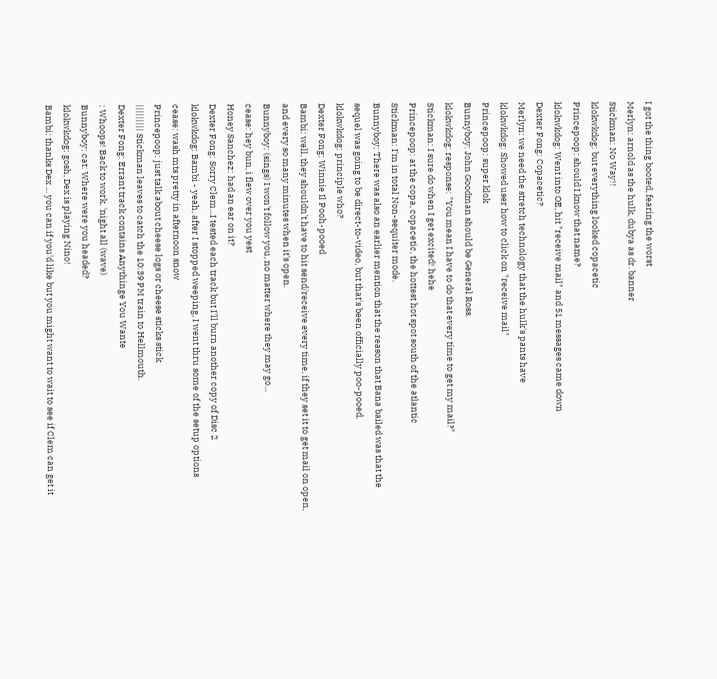I got the thing booted, fearing the worst
Merlyn: arnold as the hulk, dubya as dr. banner
Stickman: No Way!!
klokwkdog: but everything looked copacetic
Princepoop: should I know that name?
klokwkdog: Went into OE, hit "receive mail" and 51 messages came down
Dexter Fong: Copacetic?
Merlyn: we need the stretch technology that the hulk's pants have
klokwkdog: Showed user how to click on "receive mail"
Princepoop: super klok
Bunnyboy: John Goodman should be General Ross.
klokwkdog: response: "You mean I have to do that every time to get my mail?"
Stickman: I sure do when I get excited! hehe
Princepoop: at the copa, copacetic, the hottest hot spot south of the atlantic
Stickman: I'm in total Non-sequiter mode.
Bunnyboy: There was also an earlier mention that the reason that Bana bailed was that the sequel was going to be direct-to-video, but that's been officially poo-pooed.
klokwkdog: principle who?
Dexter Fong: Winnie Il Pooh-pooed
Bambi: well, they shouldn't have to hit send/receive every time, if they set it to get mail on open, and every so many minutes when it's open.
Bunnyboy: (sings) I won't follow you, no matter where they may go...
cease: hey bun, i flew over you yest
Honey Sanchez: had an ear on it?
Dexter Fong: Sorry Clem...I tested each track but I'll burn another copy of Disc 2
klokwkdog: Bambi - yeah, after I stopped weeping, I went thru some of the setup options
cease: wash mts pretty in afternoon snow
Princepoop: just talk about cheese logs or cheese sticks stick
||||||||| Stickman leaves to catch the 10:39 PM train to Hellmouth.
Dexter Fong: Errant track contains Anythinge You Wante
: Whoops! Back to work. 'night all (wave)
Bunnyboy: cat: Where were you headed?
klokwkdog: gosh, Dex is playing Nino!
Bambi: thanks Dex ... you can if you'd like but you might want to wait to see if Clem can get it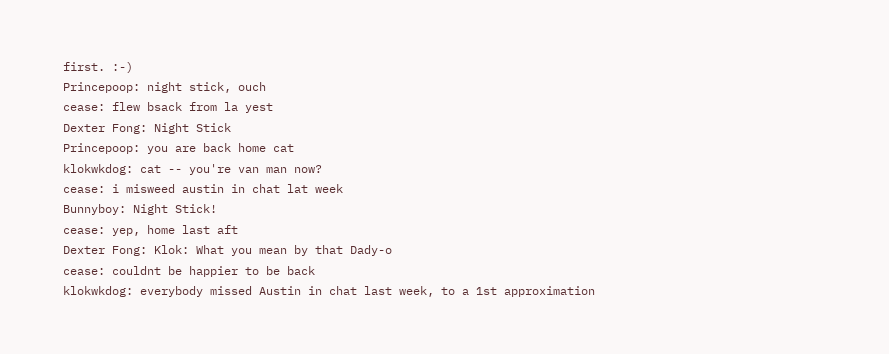first. :-)
Princepoop: night stick, ouch
cease: flew bsack from la yest
Dexter Fong: Night Stick
Princepoop: you are back home cat
klokwkdog: cat -- you're van man now?
cease: i misweed austin in chat lat week
Bunnyboy: Night Stick!
cease: yep, home last aft
Dexter Fong: Klok: What you mean by that Dady-o
cease: couldnt be happier to be back
klokwkdog: everybody missed Austin in chat last week, to a 1st approximation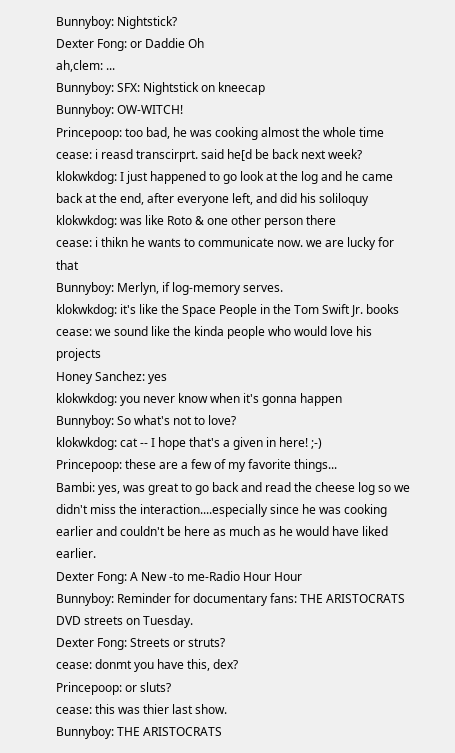Bunnyboy: Nightstick?
Dexter Fong: or Daddie Oh
ah,clem: ...
Bunnyboy: SFX: Nightstick on kneecap
Bunnyboy: OW-WITCH!
Princepoop: too bad, he was cooking almost the whole time
cease: i reasd transcirprt. said he[d be back next week?
klokwkdog: I just happened to go look at the log and he came back at the end, after everyone left, and did his soliloquy
klokwkdog: was like Roto & one other person there
cease: i thikn he wants to communicate now. we are lucky for that
Bunnyboy: Merlyn, if log-memory serves.
klokwkdog: it's like the Space People in the Tom Swift Jr. books
cease: we sound like the kinda people who would love his projects
Honey Sanchez: yes
klokwkdog: you never know when it's gonna happen
Bunnyboy: So what's not to love?
klokwkdog: cat -- I hope that's a given in here! ;-)
Princepoop: these are a few of my favorite things...
Bambi: yes, was great to go back and read the cheese log so we didn't miss the interaction....especially since he was cooking earlier and couldn't be here as much as he would have liked earlier.
Dexter Fong: A New -to me-Radio Hour Hour
Bunnyboy: Reminder for documentary fans: THE ARISTOCRATS DVD streets on Tuesday.
Dexter Fong: Streets or struts?
cease: donmt you have this, dex?
Princepoop: or sluts?
cease: this was thier last show.
Bunnyboy: THE ARISTOCRATS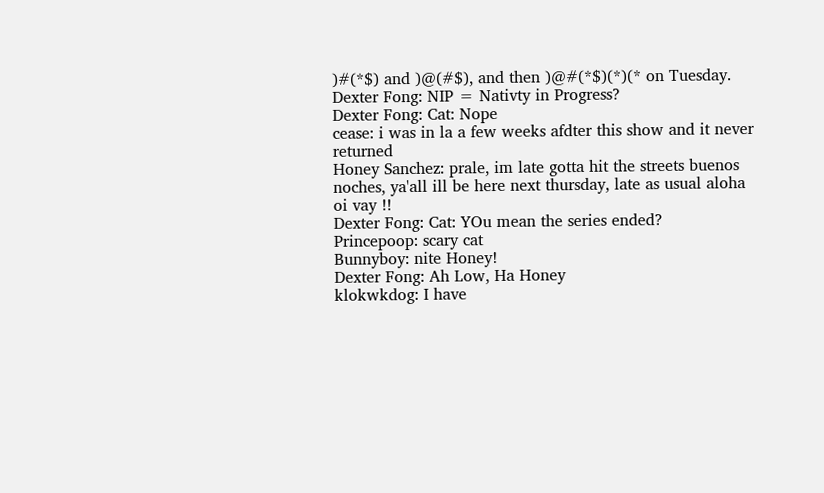)#(*$) and )@(#$), and then )@#(*$)(*)(* on Tuesday.
Dexter Fong: NIP = Nativty in Progress?
Dexter Fong: Cat: Nope
cease: i was in la a few weeks afdter this show and it never returned
Honey Sanchez: prale, im late gotta hit the streets buenos noches, ya'all ill be here next thursday, late as usual aloha oi vay !!
Dexter Fong: Cat: YOu mean the series ended?
Princepoop: scary cat
Bunnyboy: nite Honey!
Dexter Fong: Ah Low, Ha Honey
klokwkdog: I have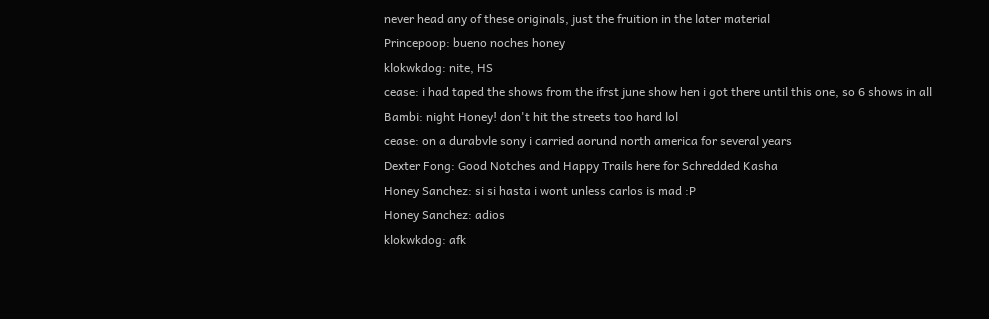never head any of these originals, just the fruition in the later material
Princepoop: bueno noches honey
klokwkdog: nite, HS
cease: i had taped the shows from the ifrst june show hen i got there until this one, so 6 shows in all
Bambi: night Honey! don't hit the streets too hard lol
cease: on a durabvle sony i carried aorund north america for several years
Dexter Fong: Good Notches and Happy Trails here for Schredded Kasha
Honey Sanchez: si si hasta i wont unless carlos is mad :P
Honey Sanchez: adios
klokwkdog: afk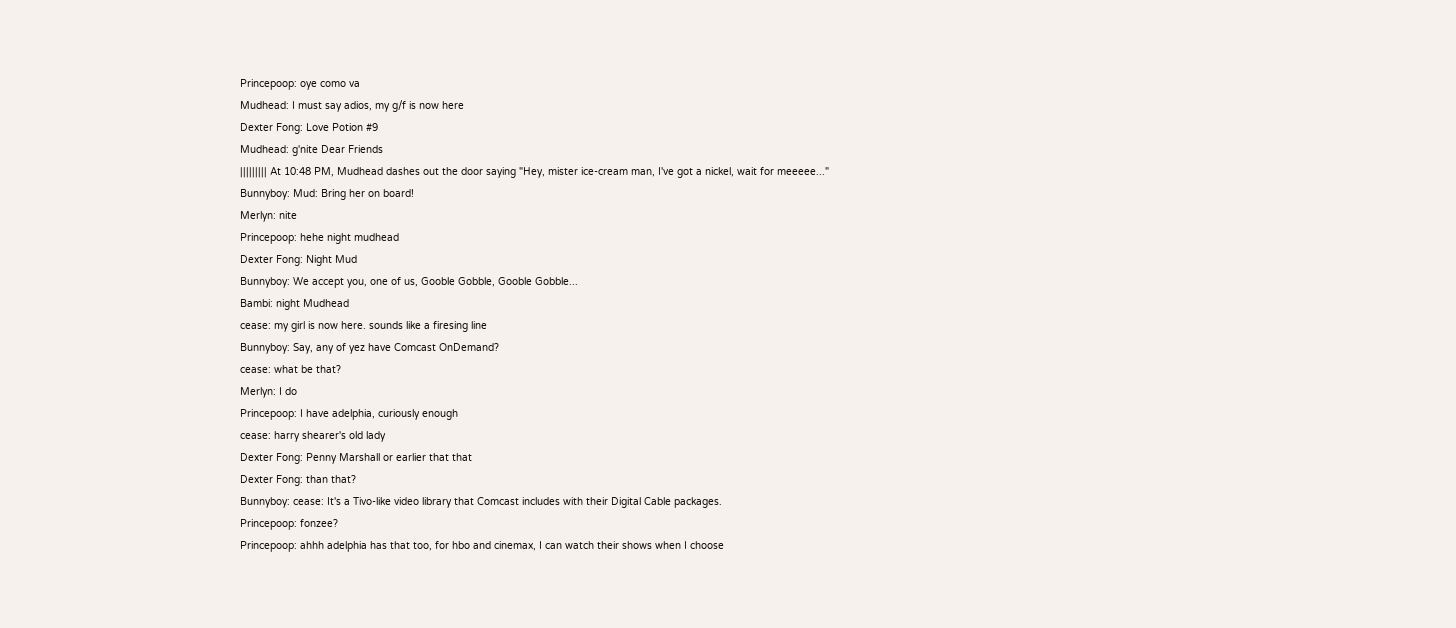Princepoop: oye como va
Mudhead: I must say adios, my g/f is now here
Dexter Fong: Love Potion #9
Mudhead: g'nite Dear Friends
||||||||| At 10:48 PM, Mudhead dashes out the door saying "Hey, mister ice-cream man, I've got a nickel, wait for meeeee..."
Bunnyboy: Mud: Bring her on board!
Merlyn: nite
Princepoop: hehe night mudhead
Dexter Fong: Night Mud
Bunnyboy: We accept you, one of us, Gooble Gobble, Gooble Gobble...
Bambi: night Mudhead
cease: my girl is now here. sounds like a firesing line
Bunnyboy: Say, any of yez have Comcast OnDemand?
cease: what be that?
Merlyn: I do
Princepoop: I have adelphia, curiously enough
cease: harry shearer's old lady
Dexter Fong: Penny Marshall or earlier that that
Dexter Fong: than that?
Bunnyboy: cease: It's a Tivo-like video library that Comcast includes with their Digital Cable packages.
Princepoop: fonzee?
Princepoop: ahhh adelphia has that too, for hbo and cinemax, I can watch their shows when I choose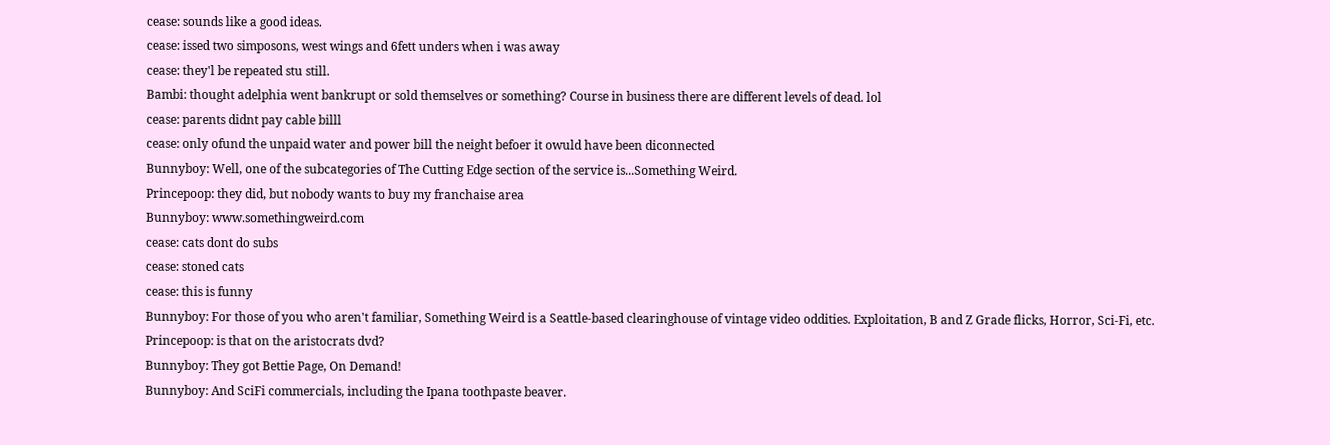cease: sounds like a good ideas.
cease: issed two simposons, west wings and 6fett unders when i was away
cease: they'l be repeated stu still.
Bambi: thought adelphia went bankrupt or sold themselves or something? Course in business there are different levels of dead. lol
cease: parents didnt pay cable billl
cease: only ofund the unpaid water and power bill the neight befoer it owuld have been diconnected
Bunnyboy: Well, one of the subcategories of The Cutting Edge section of the service is...Something Weird.
Princepoop: they did, but nobody wants to buy my franchaise area
Bunnyboy: www.somethingweird.com
cease: cats dont do subs
cease: stoned cats
cease: this is funny
Bunnyboy: For those of you who aren't familiar, Something Weird is a Seattle-based clearinghouse of vintage video oddities. Exploitation, B and Z Grade flicks, Horror, Sci-Fi, etc.
Princepoop: is that on the aristocrats dvd?
Bunnyboy: They got Bettie Page, On Demand!
Bunnyboy: And SciFi commercials, including the Ipana toothpaste beaver.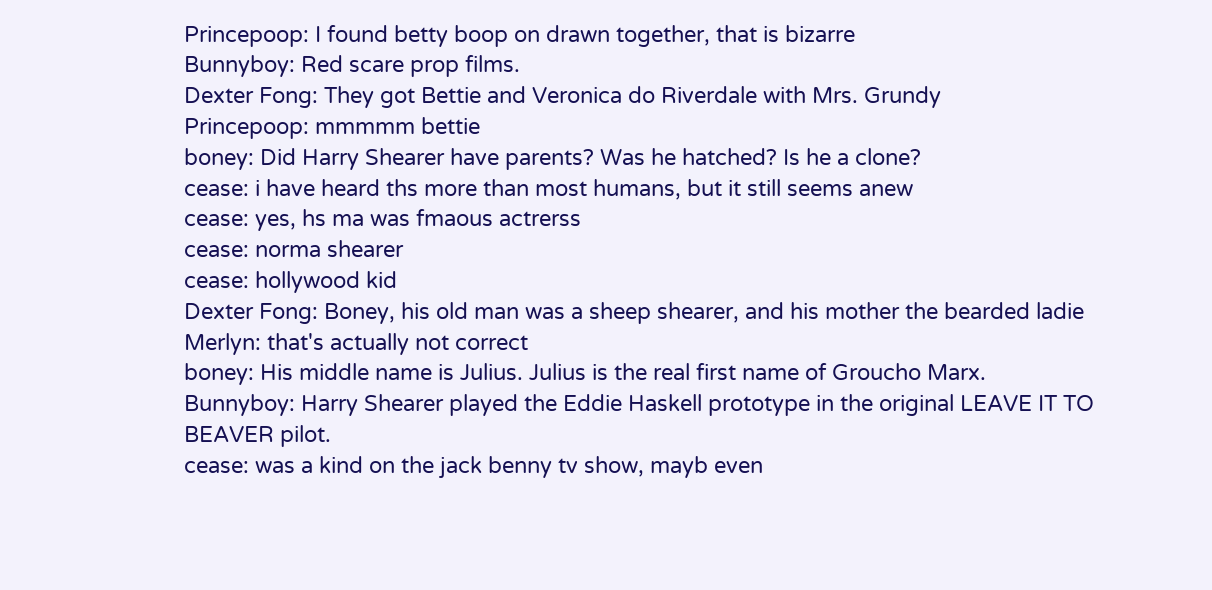Princepoop: I found betty boop on drawn together, that is bizarre
Bunnyboy: Red scare prop films.
Dexter Fong: They got Bettie and Veronica do Riverdale with Mrs. Grundy
Princepoop: mmmmm bettie
boney: Did Harry Shearer have parents? Was he hatched? Is he a clone?
cease: i have heard ths more than most humans, but it still seems anew
cease: yes, hs ma was fmaous actrerss
cease: norma shearer
cease: hollywood kid
Dexter Fong: Boney, his old man was a sheep shearer, and his mother the bearded ladie
Merlyn: that's actually not correct
boney: His middle name is Julius. Julius is the real first name of Groucho Marx.
Bunnyboy: Harry Shearer played the Eddie Haskell prototype in the original LEAVE IT TO BEAVER pilot.
cease: was a kind on the jack benny tv show, mayb even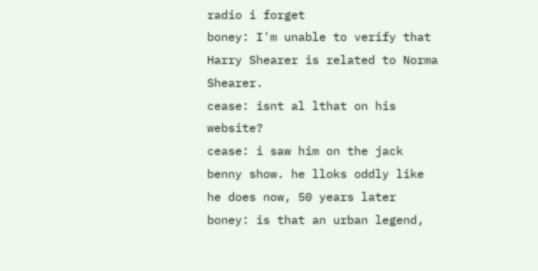radio i forget
boney: I'm unable to verify that Harry Shearer is related to Norma Shearer.
cease: isnt al lthat on his website?
cease: i saw him on the jack benny show. he lloks oddly like he does now, 50 years later
boney: is that an urban legend,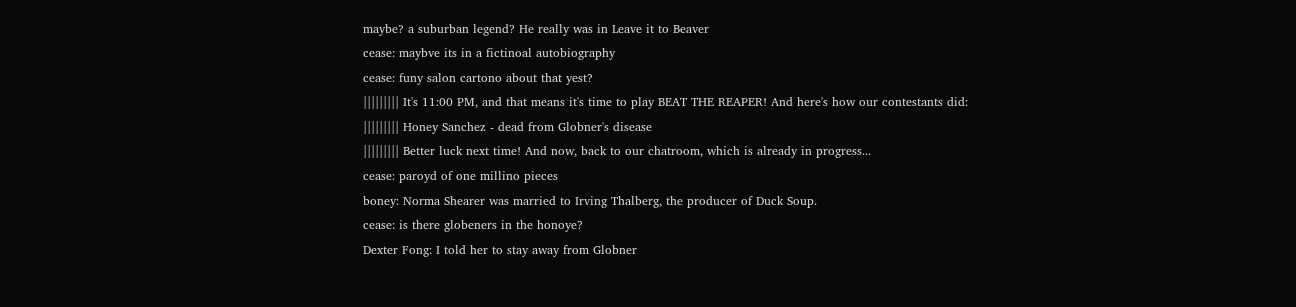maybe? a suburban legend? He really was in Leave it to Beaver
cease: maybve its in a fictinoal autobiography
cease: funy salon cartono about that yest?
||||||||| It's 11:00 PM, and that means it's time to play BEAT THE REAPER! And here's how our contestants did:
||||||||| Honey Sanchez - dead from Globner's disease
||||||||| Better luck next time! And now, back to our chatroom, which is already in progress...
cease: paroyd of one millino pieces
boney: Norma Shearer was married to Irving Thalberg, the producer of Duck Soup.
cease: is there globeners in the honoye?
Dexter Fong: I told her to stay away from Globner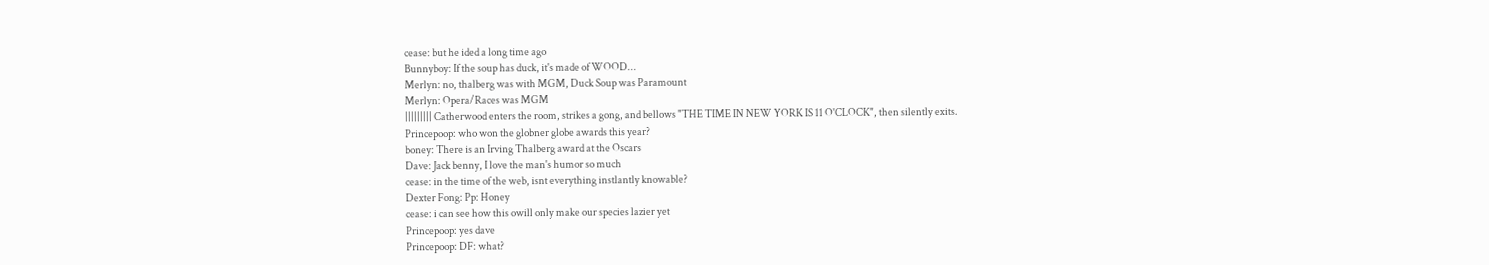cease: but he ided a long time ago
Bunnyboy: If the soup has duck, it's made of WOOD...
Merlyn: no, thalberg was with MGM, Duck Soup was Paramount
Merlyn: Opera/Races was MGM
||||||||| Catherwood enters the room, strikes a gong, and bellows "THE TIME IN NEW YORK IS 11 O'CLOCK", then silently exits.
Princepoop: who won the globner globe awards this year?
boney: There is an Irving Thalberg award at the Oscars
Dave: Jack benny, I love the man's humor so much
cease: in the time of the web, isnt everything instlantly knowable?
Dexter Fong: Pp: Honey
cease: i can see how this owill only make our species lazier yet
Princepoop: yes dave
Princepoop: DF: what?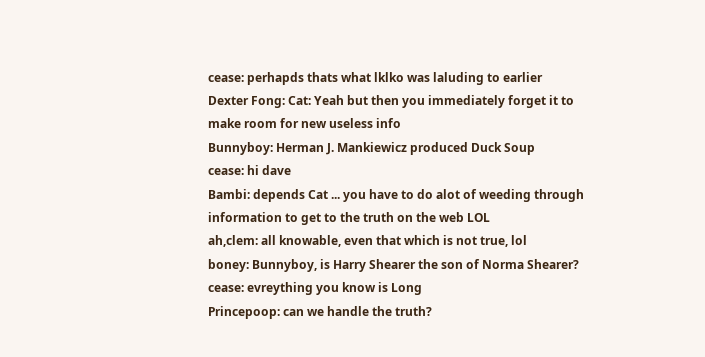cease: perhapds thats what lklko was laluding to earlier
Dexter Fong: Cat: Yeah but then you immediately forget it to make room for new useless info
Bunnyboy: Herman J. Mankiewicz produced Duck Soup
cease: hi dave
Bambi: depends Cat ... you have to do alot of weeding through information to get to the truth on the web LOL
ah,clem: all knowable, even that which is not true, lol
boney: Bunnyboy, is Harry Shearer the son of Norma Shearer?
cease: evreything you know is Long
Princepoop: can we handle the truth?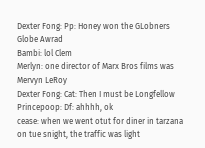Dexter Fong: Pp: Honey won the GLobners Globe Awrad
Bambi: lol Clem
Merlyn: one director of Marx Bros films was Mervyn LeRoy
Dexter Fong: Cat: Then I must be Longfellow
Princepoop: Df: ahhhh, ok
cease: when we went otut for diner in tarzana on tue snight, the traffic was light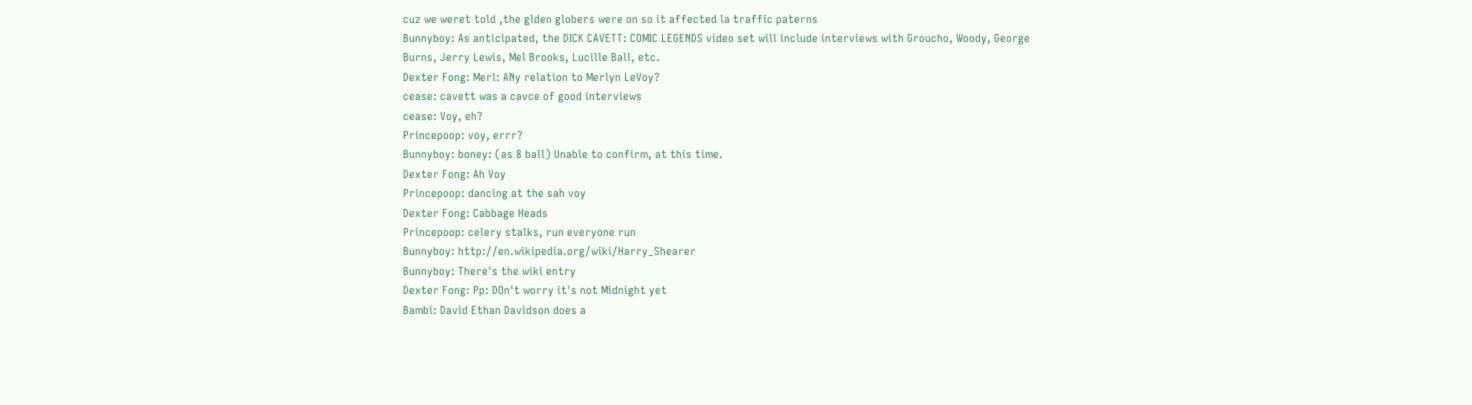cuz we weret told ,the glden globers were on so it affected la traffic paterns
Bunnyboy: As anticipated, the DICK CAVETT: COMIC LEGENDS video set will include interviews with Groucho, Woody, George Burns, Jerry Lewis, Mel Brooks, Lucille Ball, etc.
Dexter Fong: Merl: ANy relation to Merlyn LeVoy?
cease: cavett was a cavce of good interviews
cease: Voy, eh?
Princepoop: voy, errr?
Bunnyboy: boney: (as 8 ball) Unable to confirm, at this time.
Dexter Fong: Ah Voy
Princepoop: dancing at the sah voy
Dexter Fong: Cabbage Heads
Princepoop: celery stalks, run everyone run
Bunnyboy: http://en.wikipedia.org/wiki/Harry_Shearer
Bunnyboy: There's the wiki entry
Dexter Fong: Pp: DOn't worry it's not Midnight yet
Bambi: David Ethan Davidson does a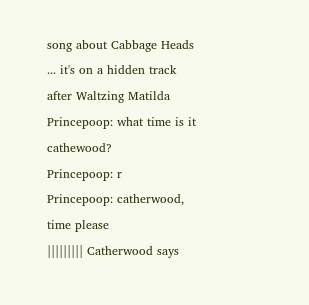song about Cabbage Heads ... it's on a hidden track after Waltzing Matilda
Princepoop: what time is it cathewood?
Princepoop: r
Princepoop: catherwood, time please
||||||||| Catherwood says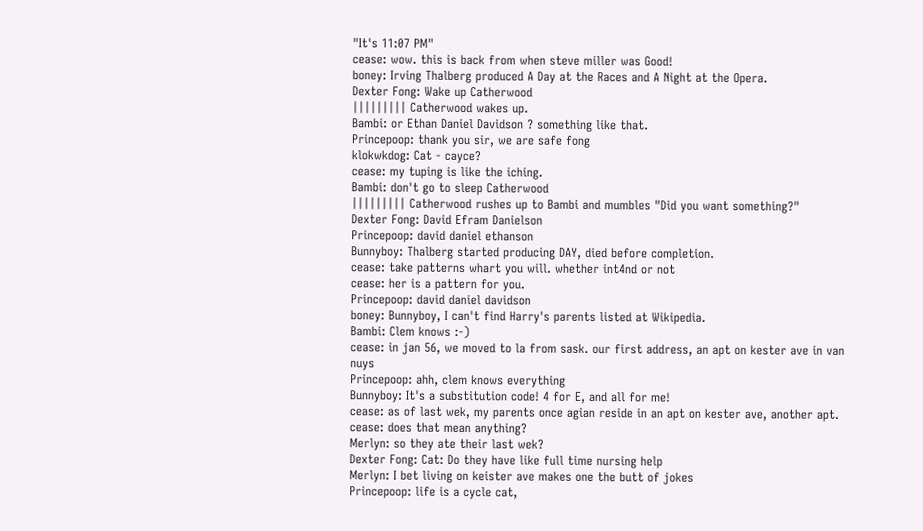"It's 11:07 PM"
cease: wow. this is back from when steve miller was Good!
boney: Irving Thalberg produced A Day at the Races and A Night at the Opera.
Dexter Fong: Wake up Catherwood
||||||||| Catherwood wakes up.
Bambi: or Ethan Daniel Davidson ? something like that.
Princepoop: thank you sir, we are safe fong
klokwkdog: Cat - cayce?
cease: my tuping is like the iching.
Bambi: don't go to sleep Catherwood
||||||||| Catherwood rushes up to Bambi and mumbles "Did you want something?"
Dexter Fong: David Efram Danielson
Princepoop: david daniel ethanson
Bunnyboy: Thalberg started producing DAY, died before completion.
cease: take patterns whart you will. whether int4nd or not
cease: her is a pattern for you.
Princepoop: david daniel davidson
boney: Bunnyboy, I can't find Harry's parents listed at Wikipedia.
Bambi: Clem knows :-)
cease: in jan 56, we moved to la from sask. our first address, an apt on kester ave in van nuys
Princepoop: ahh, clem knows everything
Bunnyboy: It's a substitution code! 4 for E, and all for me!
cease: as of last wek, my parents once agian reside in an apt on kester ave, another apt.
cease: does that mean anything?
Merlyn: so they ate their last wek?
Dexter Fong: Cat: Do they have like full time nursing help
Merlyn: I bet living on keister ave makes one the butt of jokes
Princepoop: life is a cycle cat,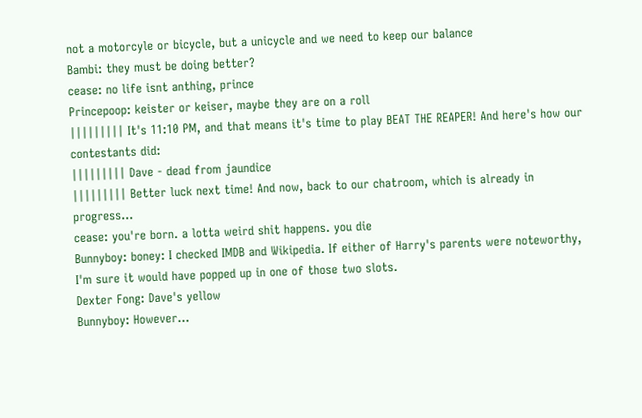not a motorcyle or bicycle, but a unicycle and we need to keep our balance
Bambi: they must be doing better?
cease: no life isnt anthing, prince
Princepoop: keister or keiser, maybe they are on a roll
||||||||| It's 11:10 PM, and that means it's time to play BEAT THE REAPER! And here's how our contestants did:
||||||||| Dave - dead from jaundice
||||||||| Better luck next time! And now, back to our chatroom, which is already in progress...
cease: you're born. a lotta weird shit happens. you die
Bunnyboy: boney: I checked IMDB and Wikipedia. If either of Harry's parents were noteworthy, I'm sure it would have popped up in one of those two slots.
Dexter Fong: Dave's yellow
Bunnyboy: However...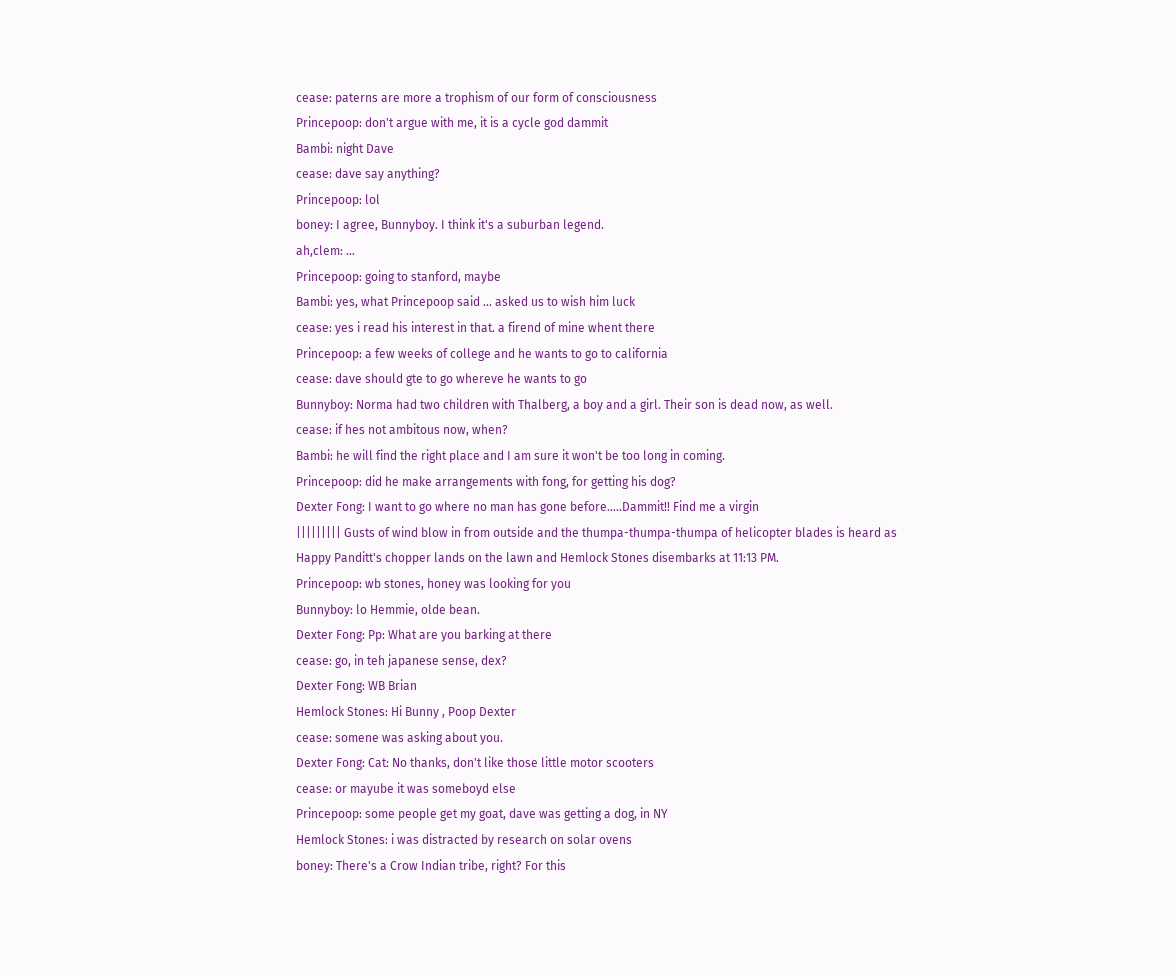cease: paterns are more a trophism of our form of consciousness
Princepoop: don't argue with me, it is a cycle god dammit
Bambi: night Dave
cease: dave say anything?
Princepoop: lol
boney: I agree, Bunnyboy. I think it's a suburban legend.
ah,clem: ...
Princepoop: going to stanford, maybe
Bambi: yes, what Princepoop said ... asked us to wish him luck
cease: yes i read his interest in that. a firend of mine whent there
Princepoop: a few weeks of college and he wants to go to california
cease: dave should gte to go whereve he wants to go
Bunnyboy: Norma had two children with Thalberg, a boy and a girl. Their son is dead now, as well.
cease: if hes not ambitous now, when?
Bambi: he will find the right place and I am sure it won't be too long in coming.
Princepoop: did he make arrangements with fong, for getting his dog?
Dexter Fong: I want to go where no man has gone before.....Dammit!! Find me a virgin
||||||||| Gusts of wind blow in from outside and the thumpa-thumpa-thumpa of helicopter blades is heard as Happy Panditt's chopper lands on the lawn and Hemlock Stones disembarks at 11:13 PM.
Princepoop: wb stones, honey was looking for you
Bunnyboy: lo Hemmie, olde bean.
Dexter Fong: Pp: What are you barking at there
cease: go, in teh japanese sense, dex?
Dexter Fong: WB Brian
Hemlock Stones: Hi Bunny , Poop Dexter
cease: somene was asking about you.
Dexter Fong: Cat: No thanks, don't like those little motor scooters
cease: or mayube it was someboyd else
Princepoop: some people get my goat, dave was getting a dog, in NY
Hemlock Stones: i was distracted by research on solar ovens
boney: There's a Crow Indian tribe, right? For this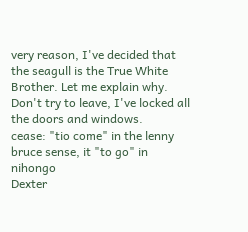very reason, I've decided that the seagull is the True White Brother. Let me explain why. Don't try to leave, I've locked all the doors and windows.
cease: "tio come" in the lenny bruce sense, it "to go" in nihongo
Dexter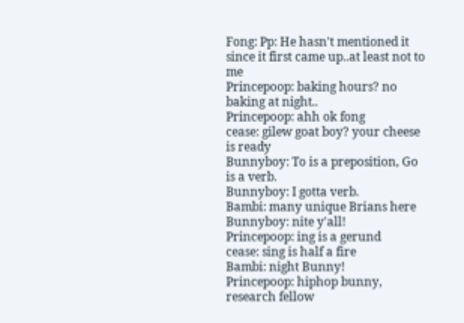Fong: Pp: He hasn't mentioned it since it first came up..at least not to me
Princepoop: baking hours? no baking at night..
Princepoop: ahh ok fong
cease: gilew goat boy? your cheese is ready
Bunnyboy: To is a preposition, Go is a verb.
Bunnyboy: I gotta verb.
Bambi: many unique Brians here
Bunnyboy: nite y'all!
Princepoop: ing is a gerund
cease: sing is half a fire
Bambi: night Bunny!
Princepoop: hiphop bunny, research fellow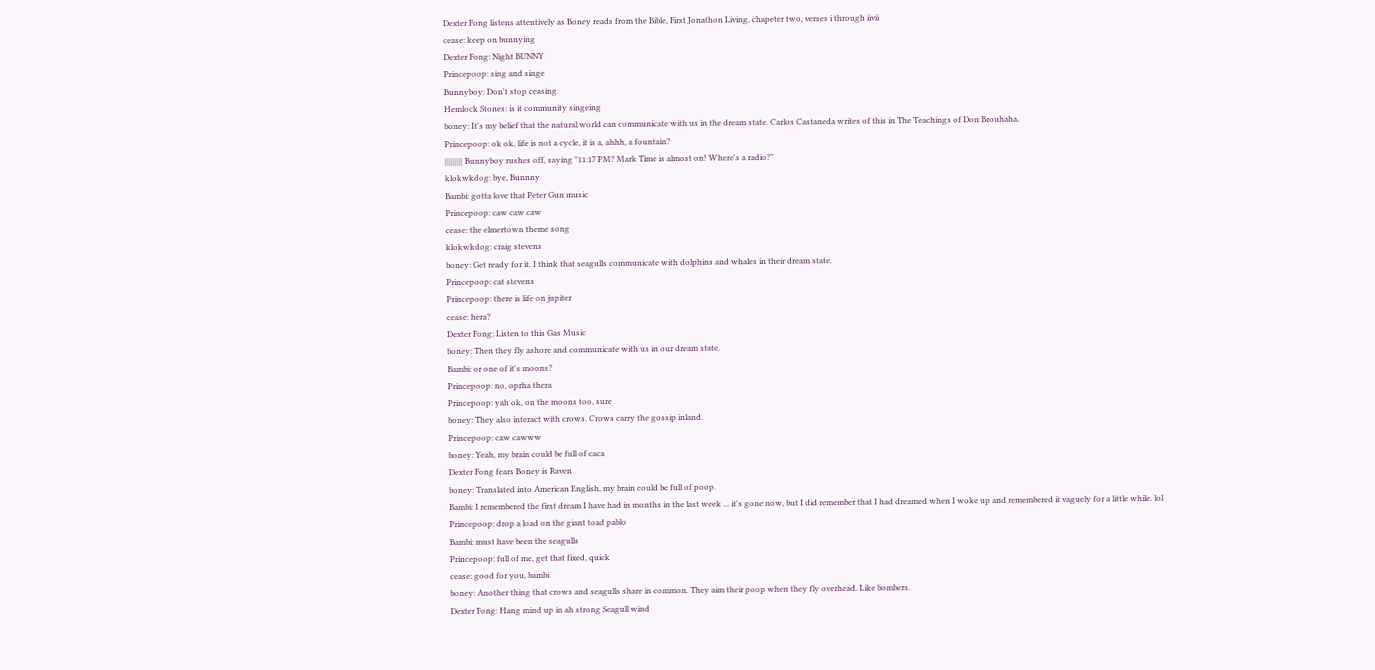Dexter Fong listens attentively as Boney reads from the Bible, First Jonathon Living, chapeter two, verses i through iivii
cease: keep on bunnying
Dexter Fong: Night BUNNY
Princepoop: sing and singe
Bunnyboy: Don't stop ceasing
Hemlock Stones: is it community singeing
boney: It's my belief that the natural world can communicate with us in the dream state. Carlos Castaneda writes of this in The Teachings of Don Brouhaha.
Princepoop: ok ok, life is not a cycle, it is a, ahhh, a fountain?
||||||||| Bunnyboy rushes off, saying "11:17 PM? Mark Time is almost on! Where's a radio?"
klokwkdog: bye, Bunnny
Bambi: gotta love that Peter Gun music
Princepoop: caw caw caw
cease: the elmertown theme song
klokwkdog: craig stevens
boney: Get ready for it. I think that seagulls communicate with dolphins and whales in their dream state.
Princepoop: cat stevens
Princepoop: there is life on jupiter
cease: hera?
Dexter Fong: Listen to this Gas Music
boney: Then they fly ashore and communicate with us in our dream state.
Bambi: or one of it's moons?
Princepoop: no, oprha thera
Princepoop: yah ok, on the moons too, sure
boney: They also interact with crows. Crows carry the gossip inland.
Princepoop: caw cawww
boney: Yeah, my brain could be full of caca
Dexter Fong fears Boney is Raven
boney: Translated into American English, my brain could be full of poop.
Bambi: I remembered the first dream I have had in months in the last week ... it's gone now, but I did remember that I had dreamed when I woke up and remembered it vaguely for a little while. lol
Princepoop: drop a load on the giant toad pablo
Bambi: must have been the seagulls
Princepoop: full of me, get that fixed, quick
cease: good for you, bambi
boney: Another thing that crows and seagulls share in common. They aim their poop when they fly overhead. Like bombers.
Dexter Fong: Hang mind up in ah strong Seagull wind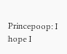Princepoop: I hope I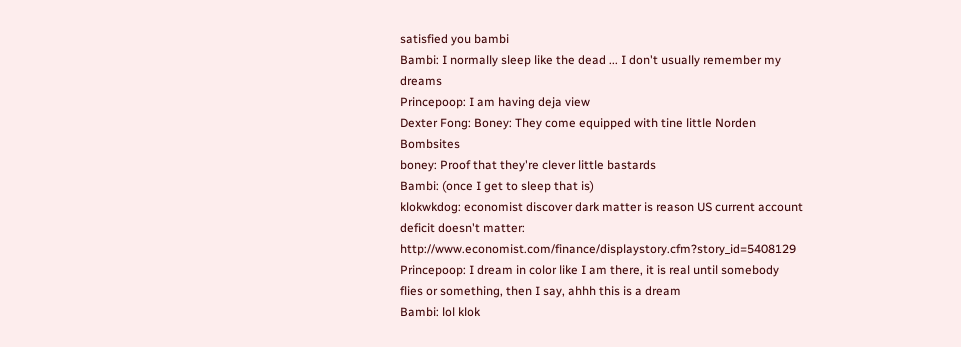satisfied you bambi
Bambi: I normally sleep like the dead ... I don't usually remember my dreams
Princepoop: I am having deja view
Dexter Fong: Boney: They come equipped with tine little Norden Bombsites
boney: Proof that they're clever little bastards
Bambi: (once I get to sleep that is)
klokwkdog: economist discover dark matter is reason US current account deficit doesn't matter: http://www.economist.com/finance/displaystory.cfm?story_id=5408129
Princepoop: I dream in color like I am there, it is real until somebody flies or something, then I say, ahhh this is a dream
Bambi: lol klok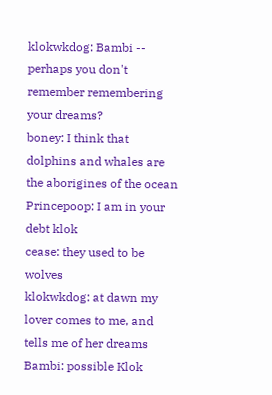klokwkdog: Bambi -- perhaps you don't remember remembering your dreams?
boney: I think that dolphins and whales are the aborigines of the ocean
Princepoop: I am in your debt klok
cease: they used to be wolves
klokwkdog: at dawn my lover comes to me, and tells me of her dreams
Bambi: possible Klok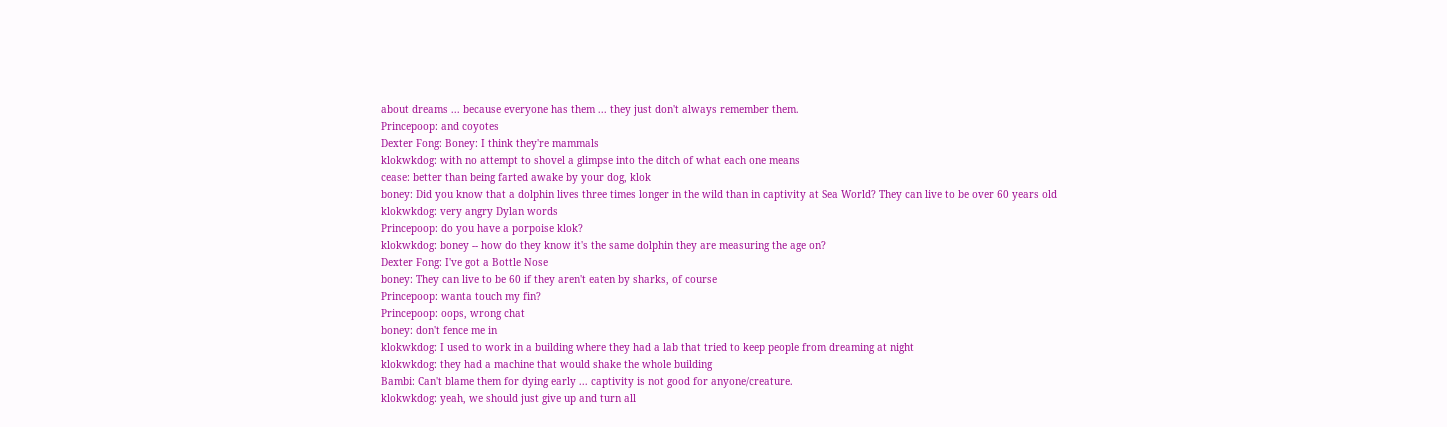about dreams ... because everyone has them ... they just don't always remember them.
Princepoop: and coyotes
Dexter Fong: Boney: I think they're mammals
klokwkdog: with no attempt to shovel a glimpse into the ditch of what each one means
cease: better than being farted awake by your dog, klok
boney: Did you know that a dolphin lives three times longer in the wild than in captivity at Sea World? They can live to be over 60 years old
klokwkdog: very angry Dylan words
Princepoop: do you have a porpoise klok?
klokwkdog: boney -- how do they know it's the same dolphin they are measuring the age on?
Dexter Fong: I've got a Bottle Nose
boney: They can live to be 60 if they aren't eaten by sharks, of course
Princepoop: wanta touch my fin?
Princepoop: oops, wrong chat
boney: don't fence me in
klokwkdog: I used to work in a building where they had a lab that tried to keep people from dreaming at night
klokwkdog: they had a machine that would shake the whole building
Bambi: Can't blame them for dying early ... captivity is not good for anyone/creature.
klokwkdog: yeah, we should just give up and turn all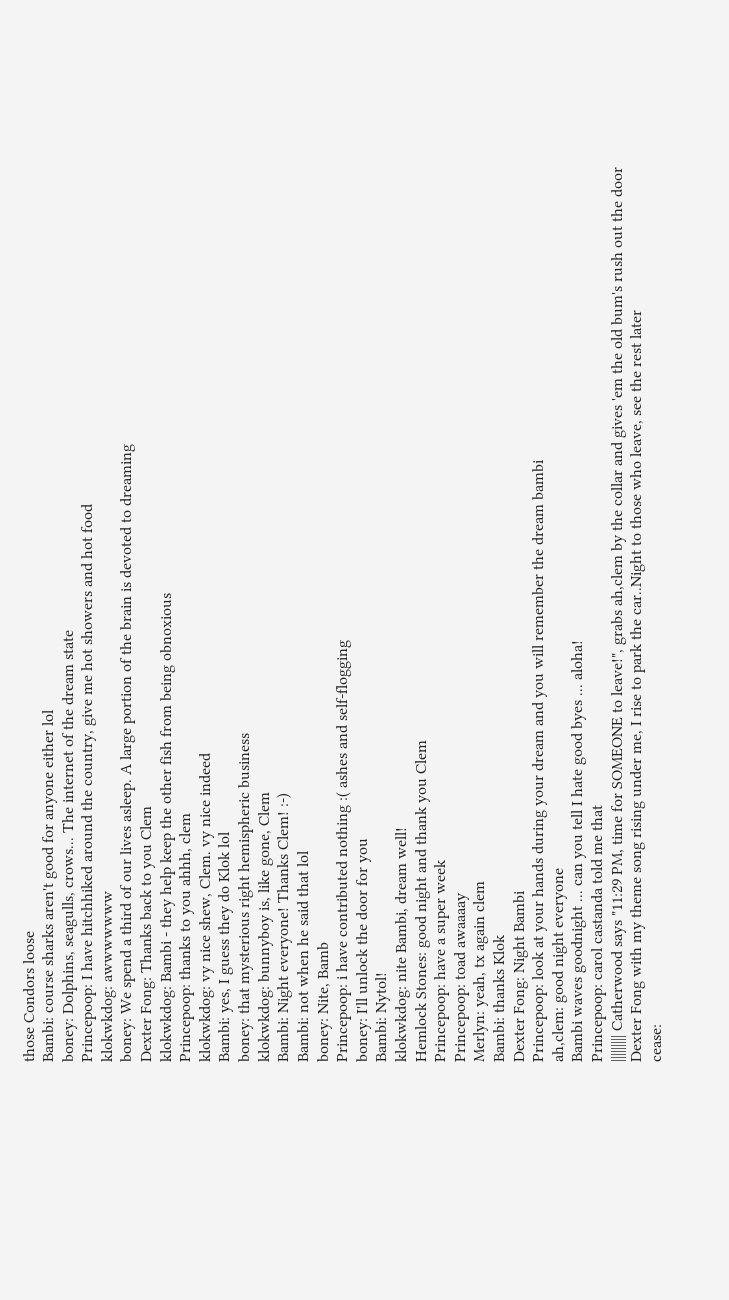those Condors loose
Bambi: course sharks aren't good for anyone either lol
boney: Dolphins, seagulls, crows... The internet of the dream state
Princepoop: I have hitchhiked around the country, give me hot showers and hot food
klokwkdog: awwwwwww
boney: We spend a third of our lives asleep. A large portion of the brain is devoted to dreaming
Dexter Fong: Thanks back to you Clem
klokwkdog: Bambi - they help keep the other fish from being obnoxious
Princepoop: thanks to you ahhh, clem
klokwkdog: vy nice shew, Clem. vy nice indeed
Bambi: yes, I guess they do Klok lol
boney: that mysterious right hemispheric business
klokwkdog: bunnyboy is, like gone, Clem
Bambi: Night everyone! Thanks Clem! :-)
Bambi: not when he said that lol
boney: Nite, Bamb
Princepoop: i have contributed nothing :( ashes and self-flogging
boney: I'll unlock the door for you
Bambi: Nytol!
klokwkdog: nite Bambi, dream well!
Hemlock Stones: good night and thank you Clem
Princepoop: have a super week
Princepoop: toad awaaaay
Merlyn: yeah, tx again clem
Bambi: thanks Klok
Dexter Fong: Night Bambi
Princepoop: look at your hands during your dream and you will remember the dream bambi
ah,clem: good night everyone
Bambi waves goodnight ... can you tell I hate good byes ... aloha!
Princepoop: carol castanda told me that
||||||||| Catherwood says "11:29 PM, time for SOMEONE to leave!", grabs ah,clem by the collar and gives 'em the old bum's rush out the door
Dexter Fong with my theme song rising under me, I rise to park the car..Night to those who leave, see the rest later
cease: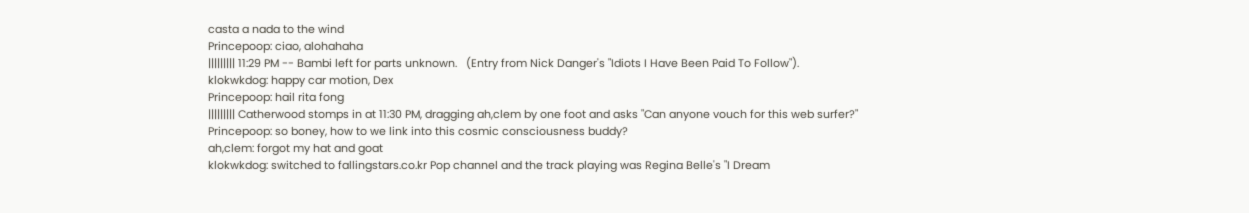casta a nada to the wind
Princepoop: ciao, alohahaha
||||||||| 11:29 PM -- Bambi left for parts unknown.   (Entry from Nick Danger's "Idiots I Have Been Paid To Follow").
klokwkdog: happy car motion, Dex
Princepoop: hail rita fong
||||||||| Catherwood stomps in at 11:30 PM, dragging ah,clem by one foot and asks "Can anyone vouch for this web surfer?"
Princepoop: so boney, how to we link into this cosmic consciousness buddy?
ah,clem: forgot my hat and goat
klokwkdog: switched to fallingstars.co.kr Pop channel and the track playing was Regina Belle's "I Dream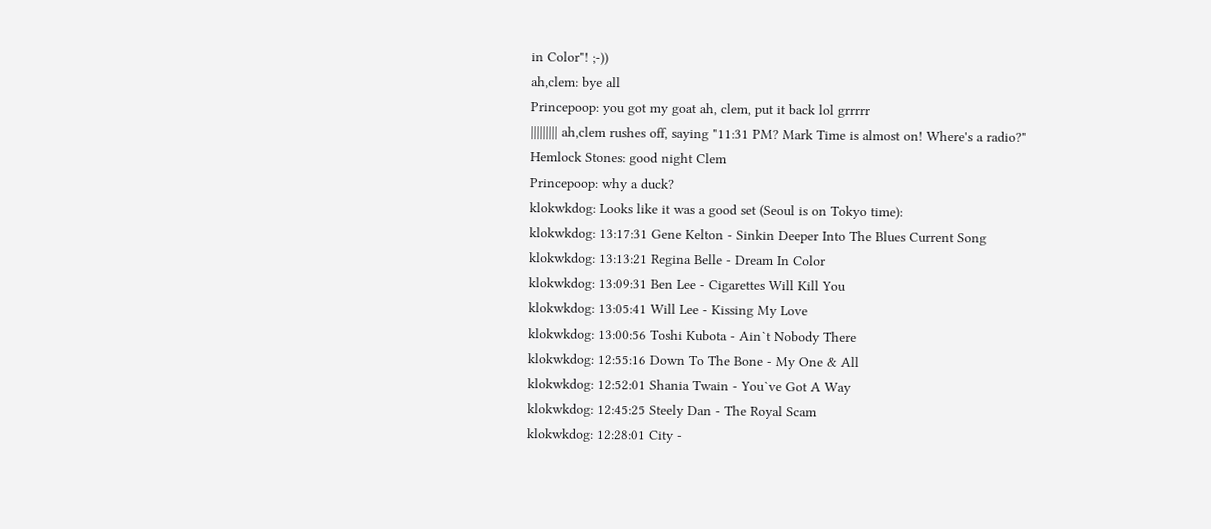in Color"! ;-))
ah,clem: bye all
Princepoop: you got my goat ah, clem, put it back lol grrrrr
||||||||| ah,clem rushes off, saying "11:31 PM? Mark Time is almost on! Where's a radio?"
Hemlock Stones: good night Clem
Princepoop: why a duck?
klokwkdog: Looks like it was a good set (Seoul is on Tokyo time):
klokwkdog: 13:17:31 Gene Kelton - Sinkin Deeper Into The Blues Current Song
klokwkdog: 13:13:21 Regina Belle - Dream In Color
klokwkdog: 13:09:31 Ben Lee - Cigarettes Will Kill You
klokwkdog: 13:05:41 Will Lee - Kissing My Love
klokwkdog: 13:00:56 Toshi Kubota - Ain`t Nobody There
klokwkdog: 12:55:16 Down To The Bone - My One & All
klokwkdog: 12:52:01 Shania Twain - You`ve Got A Way
klokwkdog: 12:45:25 Steely Dan - The Royal Scam
klokwkdog: 12:28:01 City -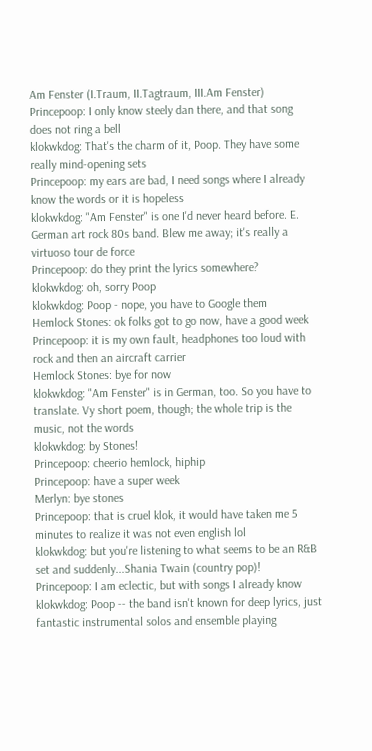Am Fenster (I.Traum, II.Tagtraum, III.Am Fenster)
Princepoop: I only know steely dan there, and that song does not ring a bell
klokwkdog: That's the charm of it, Poop. They have some really mind-opening sets
Princepoop: my ears are bad, I need songs where I already know the words or it is hopeless
klokwkdog: "Am Fenster" is one I'd never heard before. E. German art rock 80s band. Blew me away; it's really a virtuoso tour de force
Princepoop: do they print the lyrics somewhere?
klokwkdog: oh, sorry Poop
klokwkdog: Poop - nope, you have to Google them
Hemlock Stones: ok folks got to go now, have a good week
Princepoop: it is my own fault, headphones too loud with rock and then an aircraft carrier
Hemlock Stones: bye for now
klokwkdog: "Am Fenster" is in German, too. So you have to translate. Vy short poem, though; the whole trip is the music, not the words
klokwkdog: by Stones!
Princepoop: cheerio hemlock, hiphip
Princepoop: have a super week
Merlyn: bye stones
Princepoop: that is cruel klok, it would have taken me 5 minutes to realize it was not even english lol
klokwkdog: but you're listening to what seems to be an R&B set and suddenly...Shania Twain (country pop)!
Princepoop: I am eclectic, but with songs I already know
klokwkdog: Poop -- the band isn't known for deep lyrics, just fantastic instrumental solos and ensemble playing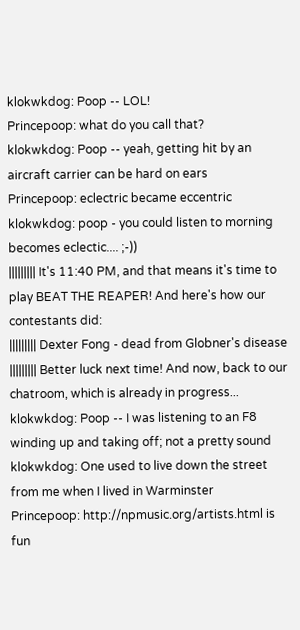klokwkdog: Poop -- LOL!
Princepoop: what do you call that?
klokwkdog: Poop -- yeah, getting hit by an aircraft carrier can be hard on ears
Princepoop: eclectric became eccentric
klokwkdog: poop - you could listen to morning becomes eclectic.... ;-))
||||||||| It's 11:40 PM, and that means it's time to play BEAT THE REAPER! And here's how our contestants did:
||||||||| Dexter Fong - dead from Globner's disease
||||||||| Better luck next time! And now, back to our chatroom, which is already in progress...
klokwkdog: Poop -- I was listening to an F8 winding up and taking off; not a pretty sound
klokwkdog: One used to live down the street from me when I lived in Warminster
Princepoop: http://npmusic.org/artists.html is fun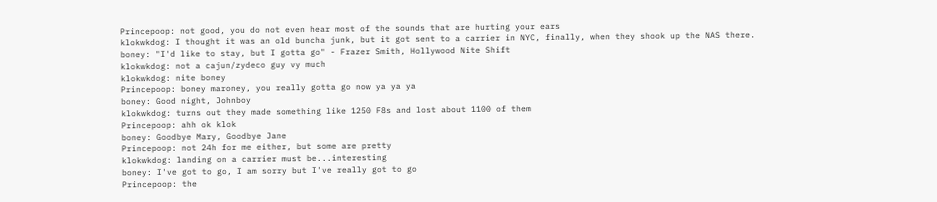Princepoop: not good, you do not even hear most of the sounds that are hurting your ears
klokwkdog: I thought it was an old buncha junk, but it got sent to a carrier in NYC, finally, when they shook up the NAS there.
boney: "I'd like to stay, but I gotta go" - Frazer Smith, Hollywood Nite Shift
klokwkdog: not a cajun/zydeco guy vy much
klokwkdog: nite boney
Princepoop: boney maroney, you really gotta go now ya ya ya
boney: Good night, Johnboy
klokwkdog: turns out they made something like 1250 F8s and lost about 1100 of them
Princepoop: ahh ok klok
boney: Goodbye Mary, Goodbye Jane
Princepoop: not 24h for me either, but some are pretty
klokwkdog: landing on a carrier must be...interesting
boney: I've got to go, I am sorry but I've really got to go
Princepoop: the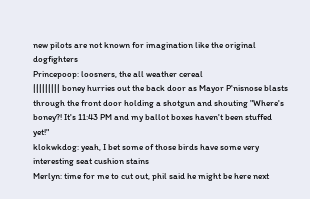new pilots are not known for imagination like the original dogfighters
Princepoop: loosners, the all weather cereal
||||||||| boney hurries out the back door as Mayor P'nisnose blasts through the front door holding a shotgun and shouting "Where's boney?! It's 11:43 PM and my ballot boxes haven't been stuffed yet!"
klokwkdog: yeah, I bet some of those birds have some very interesting seat cushion stains
Merlyn: time for me to cut out, phil said he might be here next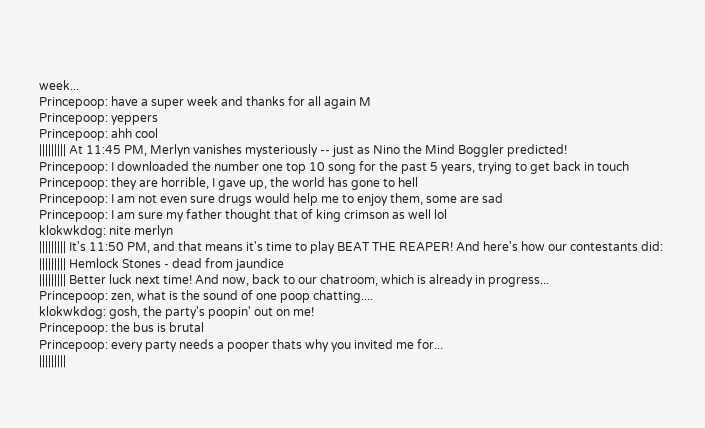week...
Princepoop: have a super week and thanks for all again M
Princepoop: yeppers
Princepoop: ahh cool
||||||||| At 11:45 PM, Merlyn vanishes mysteriously -- just as Nino the Mind Boggler predicted!
Princepoop: I downloaded the number one top 10 song for the past 5 years, trying to get back in touch
Princepoop: they are horrible, I gave up, the world has gone to hell
Princepoop: I am not even sure drugs would help me to enjoy them, some are sad
Princepoop: I am sure my father thought that of king crimson as well lol
klokwkdog: nite merlyn
||||||||| It's 11:50 PM, and that means it's time to play BEAT THE REAPER! And here's how our contestants did:
||||||||| Hemlock Stones - dead from jaundice
||||||||| Better luck next time! And now, back to our chatroom, which is already in progress...
Princepoop: zen, what is the sound of one poop chatting....
klokwkdog: gosh, the party's poopin' out on me!
Princepoop: the bus is brutal
Princepoop: every party needs a pooper thats why you invited me for...
|||||||||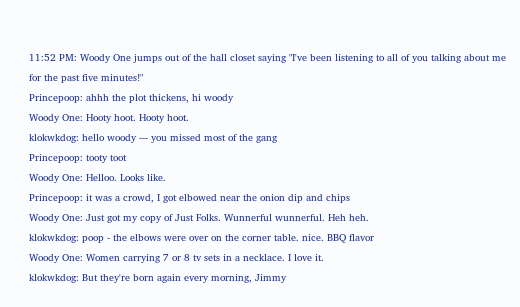11:52 PM: Woody One jumps out of the hall closet saying "I've been listening to all of you talking about me for the past five minutes!"
Princepoop: ahhh the plot thickens, hi woody
Woody One: Hooty hoot. Hooty hoot.
klokwkdog: hello woody --- you missed most of the gang
Princepoop: tooty toot
Woody One: Helloo. Looks like.
Princepoop: it was a crowd, I got elbowed near the onion dip and chips
Woody One: Just got my copy of Just Folks. Wunnerful wunnerful. Heh heh.
klokwkdog: poop - the elbows were over on the corner table. nice. BBQ flavor
Woody One: Women carrying 7 or 8 tv sets in a necklace. I love it.
klokwkdog: But they're born again every morning, Jimmy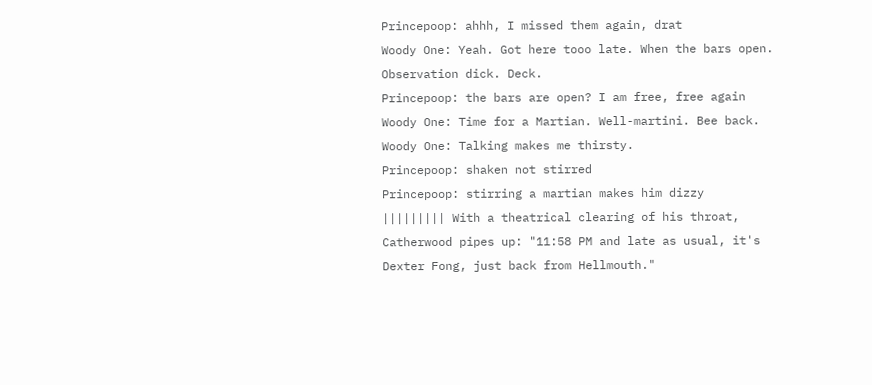Princepoop: ahhh, I missed them again, drat
Woody One: Yeah. Got here tooo late. When the bars open. Observation dick. Deck.
Princepoop: the bars are open? I am free, free again
Woody One: Time for a Martian. Well-martini. Bee back.
Woody One: Talking makes me thirsty.
Princepoop: shaken not stirred
Princepoop: stirring a martian makes him dizzy
||||||||| With a theatrical clearing of his throat, Catherwood pipes up: "11:58 PM and late as usual, it's Dexter Fong, just back from Hellmouth."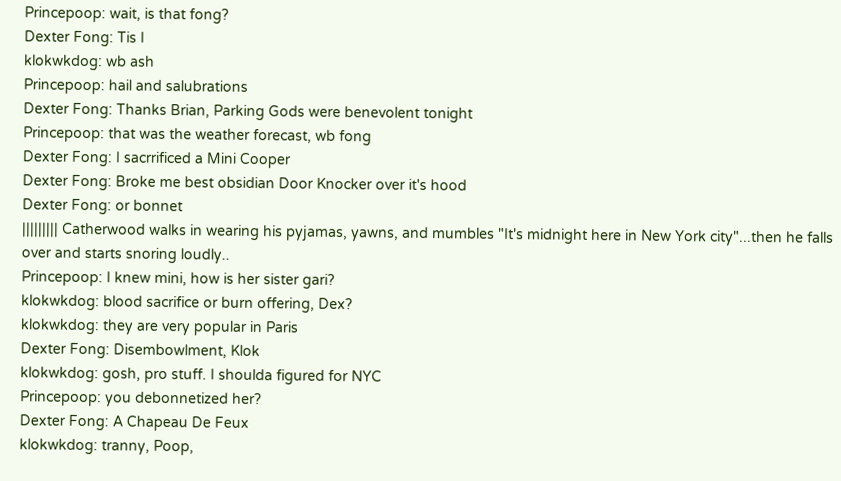Princepoop: wait, is that fong?
Dexter Fong: Tis I
klokwkdog: wb ash
Princepoop: hail and salubrations
Dexter Fong: Thanks Brian, Parking Gods were benevolent tonight
Princepoop: that was the weather forecast, wb fong
Dexter Fong: I sacrrificed a Mini Cooper
Dexter Fong: Broke me best obsidian Door Knocker over it's hood
Dexter Fong: or bonnet
||||||||| Catherwood walks in wearing his pyjamas, yawns, and mumbles "It's midnight here in New York city"...then he falls over and starts snoring loudly..
Princepoop: I knew mini, how is her sister gari?
klokwkdog: blood sacrifice or burn offering, Dex?
klokwkdog: they are very popular in Paris
Dexter Fong: Disembowlment, Klok
klokwkdog: gosh, pro stuff. I shoulda figured for NYC
Princepoop: you debonnetized her?
Dexter Fong: A Chapeau De Feux
klokwkdog: tranny, Poop,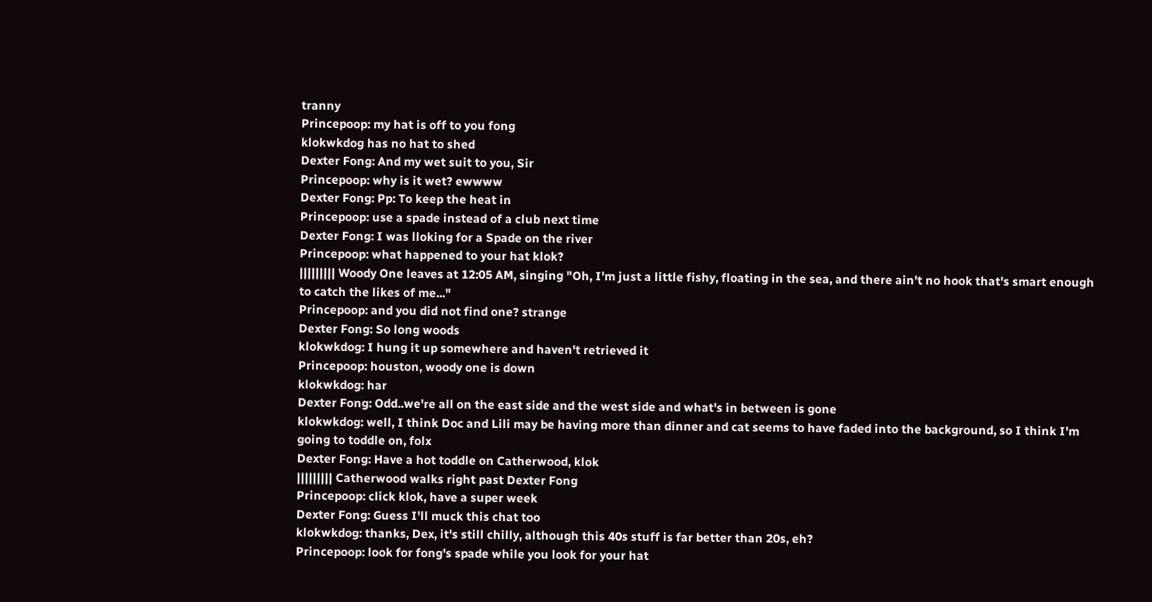tranny
Princepoop: my hat is off to you fong
klokwkdog has no hat to shed
Dexter Fong: And my wet suit to you, Sir
Princepoop: why is it wet? ewwww
Dexter Fong: Pp: To keep the heat in
Princepoop: use a spade instead of a club next time
Dexter Fong: I was lloking for a Spade on the river
Princepoop: what happened to your hat klok?
||||||||| Woody One leaves at 12:05 AM, singing "Oh, I'm just a little fishy, floating in the sea, and there ain't no hook that's smart enough to catch the likes of me..."
Princepoop: and you did not find one? strange
Dexter Fong: So long woods
klokwkdog: I hung it up somewhere and haven't retrieved it
Princepoop: houston, woody one is down
klokwkdog: har
Dexter Fong: Odd..we're all on the east side and the west side and what's in between is gone
klokwkdog: well, I think Doc and Lili may be having more than dinner and cat seems to have faded into the background, so I think I'm going to toddle on, folx
Dexter Fong: Have a hot toddle on Catherwood, klok
||||||||| Catherwood walks right past Dexter Fong
Princepoop: click klok, have a super week
Dexter Fong: Guess I'll muck this chat too
klokwkdog: thanks, Dex, it's still chilly, although this 40s stuff is far better than 20s, eh?
Princepoop: look for fong's spade while you look for your hat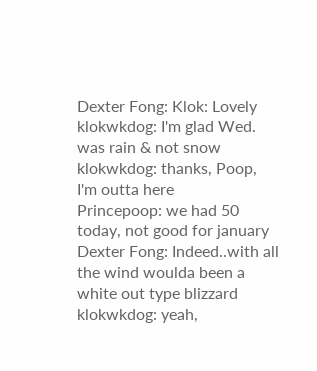Dexter Fong: Klok: Lovely
klokwkdog: I'm glad Wed. was rain & not snow
klokwkdog: thanks, Poop, I'm outta here
Princepoop: we had 50 today, not good for january
Dexter Fong: Indeed..with all the wind woulda been a white out type blizzard
klokwkdog: yeah,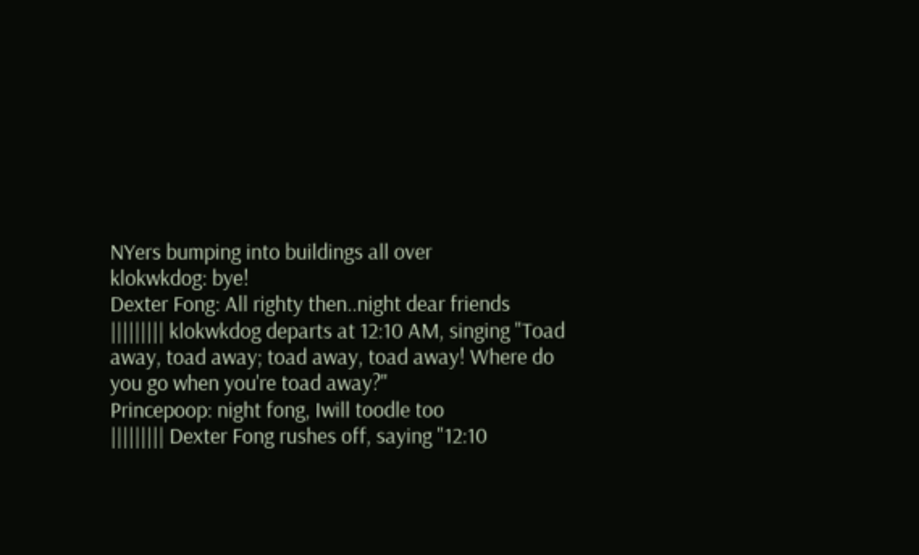NYers bumping into buildings all over
klokwkdog: bye!
Dexter Fong: All righty then..night dear friends
||||||||| klokwkdog departs at 12:10 AM, singing "Toad away, toad away; toad away, toad away! Where do you go when you're toad away?"
Princepoop: night fong, Iwill toodle too
||||||||| Dexter Fong rushes off, saying "12:10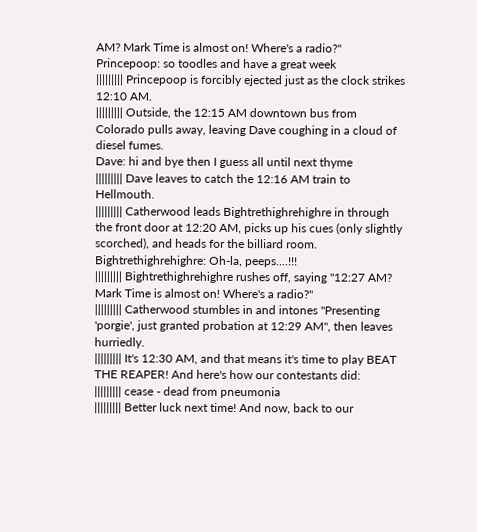AM? Mark Time is almost on! Where's a radio?"
Princepoop: so toodles and have a great week
||||||||| Princepoop is forcibly ejected just as the clock strikes 12:10 AM.
||||||||| Outside, the 12:15 AM downtown bus from Colorado pulls away, leaving Dave coughing in a cloud of diesel fumes.
Dave: hi and bye then I guess all until next thyme
||||||||| Dave leaves to catch the 12:16 AM train to Hellmouth.
||||||||| Catherwood leads Bightrethighrehighre in through the front door at 12:20 AM, picks up his cues (only slightly scorched), and heads for the billiard room.
Bightrethighrehighre: Oh-la, peeps....!!!
||||||||| Bightrethighrehighre rushes off, saying "12:27 AM? Mark Time is almost on! Where's a radio?"
||||||||| Catherwood stumbles in and intones "Presenting 'porgie', just granted probation at 12:29 AM", then leaves hurriedly.
||||||||| It's 12:30 AM, and that means it's time to play BEAT THE REAPER! And here's how our contestants did:
||||||||| cease - dead from pneumonia
||||||||| Better luck next time! And now, back to our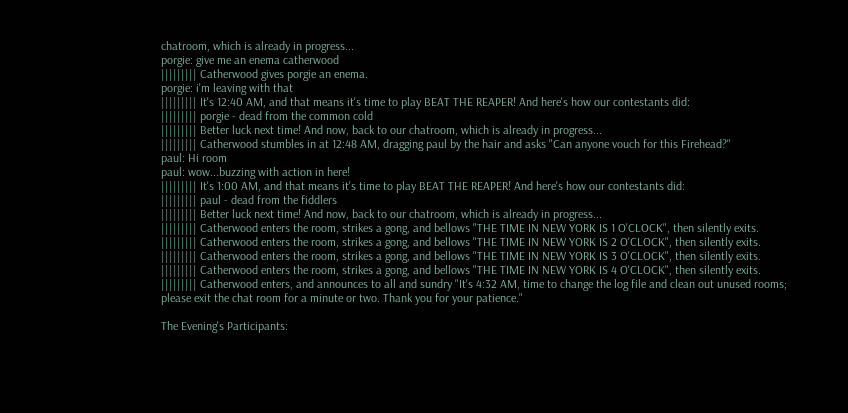chatroom, which is already in progress...
porgie: give me an enema catherwood
||||||||| Catherwood gives porgie an enema.
porgie: i'm leaving with that
||||||||| It's 12:40 AM, and that means it's time to play BEAT THE REAPER! And here's how our contestants did:
||||||||| porgie - dead from the common cold
||||||||| Better luck next time! And now, back to our chatroom, which is already in progress...
||||||||| Catherwood stumbles in at 12:48 AM, dragging paul by the hair and asks "Can anyone vouch for this Firehead?"
paul: Hi room
paul: wow...buzzing with action in here!
||||||||| It's 1:00 AM, and that means it's time to play BEAT THE REAPER! And here's how our contestants did:
||||||||| paul - dead from the fiddlers
||||||||| Better luck next time! And now, back to our chatroom, which is already in progress...
||||||||| Catherwood enters the room, strikes a gong, and bellows "THE TIME IN NEW YORK IS 1 O'CLOCK", then silently exits.
||||||||| Catherwood enters the room, strikes a gong, and bellows "THE TIME IN NEW YORK IS 2 O'CLOCK", then silently exits.
||||||||| Catherwood enters the room, strikes a gong, and bellows "THE TIME IN NEW YORK IS 3 O'CLOCK", then silently exits.
||||||||| Catherwood enters the room, strikes a gong, and bellows "THE TIME IN NEW YORK IS 4 O'CLOCK", then silently exits.
||||||||| Catherwood enters, and announces to all and sundry "It's 4:32 AM, time to change the log file and clean out unused rooms; please exit the chat room for a minute or two. Thank you for your patience."

The Evening's Participants: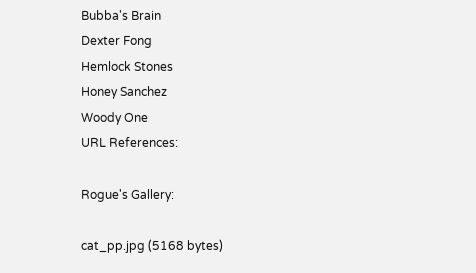Bubba's Brain
Dexter Fong
Hemlock Stones
Honey Sanchez
Woody One
URL References:

Rogue's Gallery:

cat_pp.jpg (5168 bytes)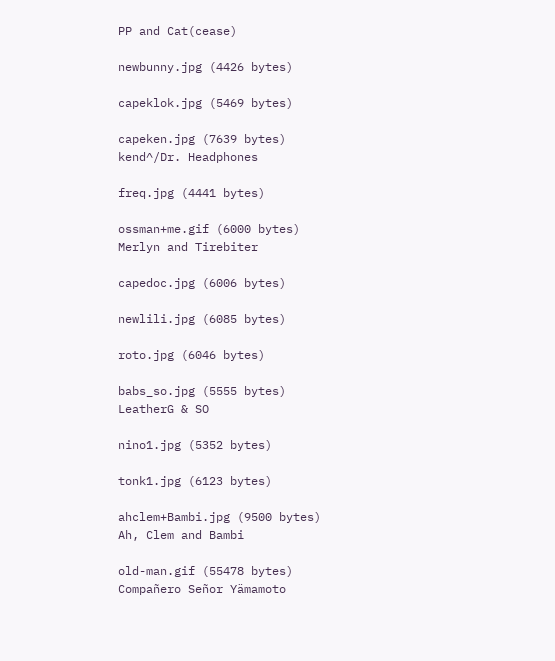PP and Cat(cease)

newbunny.jpg (4426 bytes)

capeklok.jpg (5469 bytes)

capeken.jpg (7639 bytes)
kend^/Dr. Headphones

freq.jpg (4441 bytes)

ossman+me.gif (6000 bytes)
Merlyn and Tirebiter

capedoc.jpg (6006 bytes)

newlili.jpg (6085 bytes)

roto.jpg (6046 bytes)

babs_so.jpg (5555 bytes)
LeatherG & SO

nino1.jpg (5352 bytes)

tonk1.jpg (6123 bytes)

ahclem+Bambi.jpg (9500 bytes)
Ah, Clem and Bambi

old-man.gif (55478 bytes)
Compañero Señor Yämamoto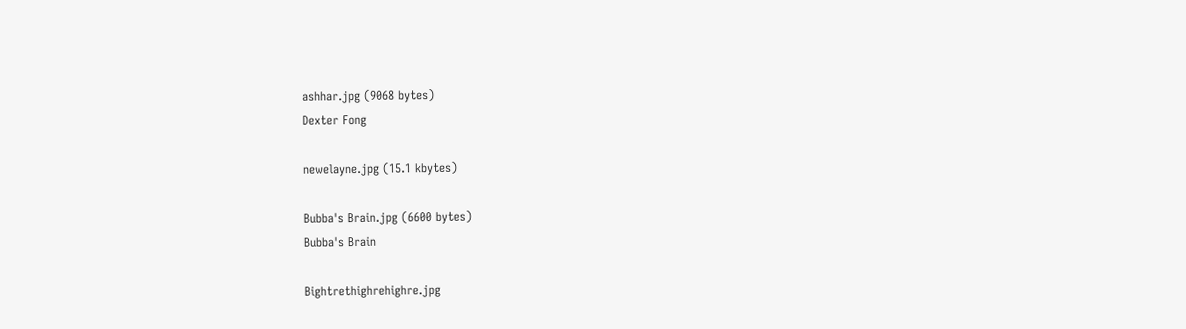ashhar.jpg (9068 bytes)
Dexter Fong

newelayne.jpg (15.1 kbytes)

Bubba's Brain.jpg (6600 bytes)
Bubba's Brain

Bightrethighrehighre.jpg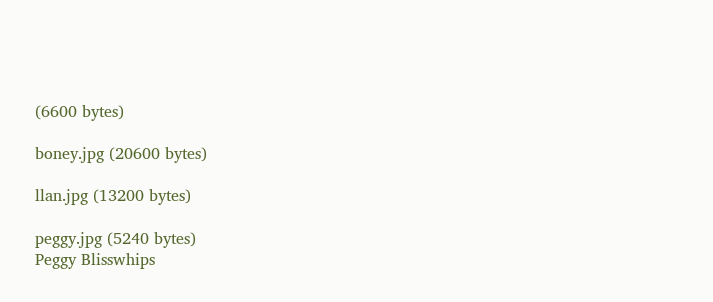(6600 bytes)

boney.jpg (20600 bytes)

llan.jpg (13200 bytes)

peggy.jpg (5240 bytes)
Peggy Blisswhips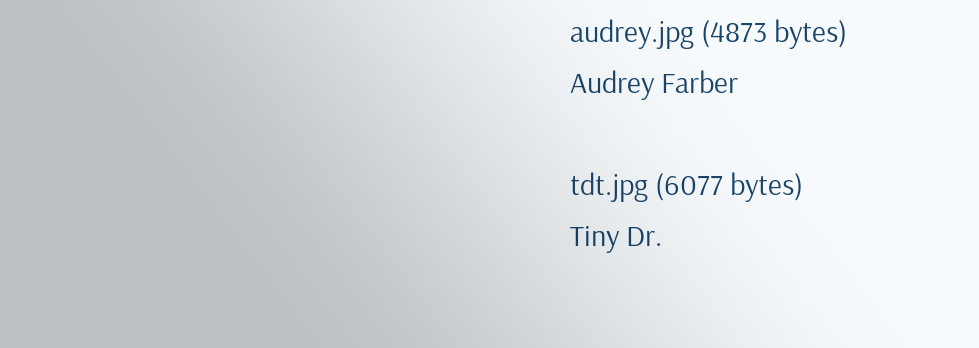audrey.jpg (4873 bytes)
Audrey Farber

tdt.jpg (6077 bytes)
Tiny Dr.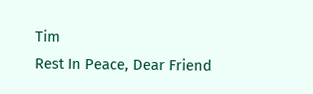Tim
Rest In Peace, Dear Friend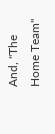And, "The Home Team"